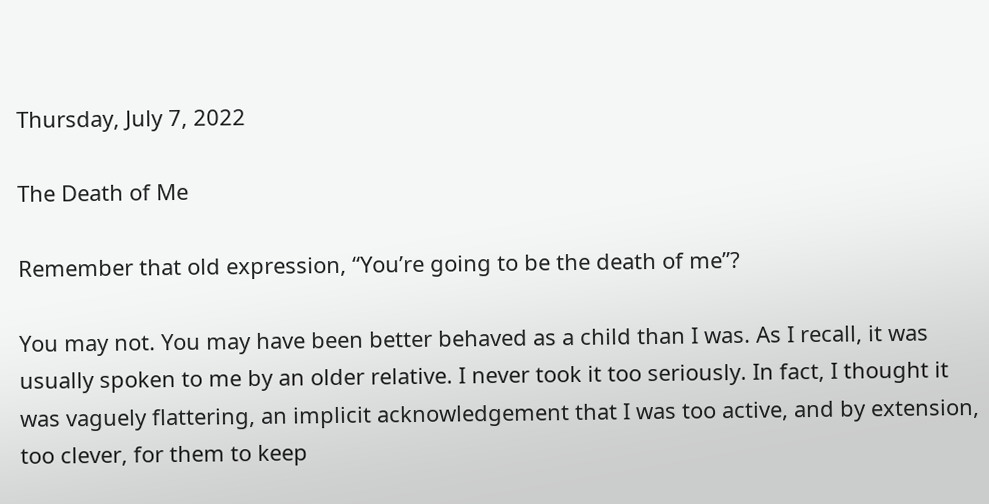Thursday, July 7, 2022

The Death of Me

Remember that old expression, “You’re going to be the death of me”?

You may not. You may have been better behaved as a child than I was. As I recall, it was usually spoken to me by an older relative. I never took it too seriously. In fact, I thought it was vaguely flattering, an implicit acknowledgement that I was too active, and by extension, too clever, for them to keep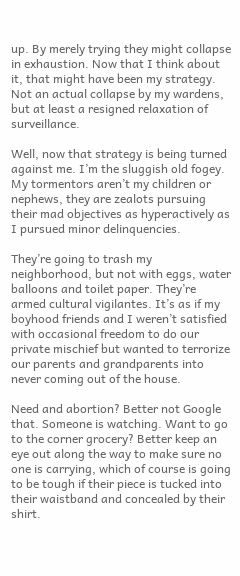up. By merely trying they might collapse in exhaustion. Now that I think about it, that might have been my strategy. Not an actual collapse by my wardens, but at least a resigned relaxation of surveillance.

Well, now that strategy is being turned against me. I’m the sluggish old fogey. My tormentors aren’t my children or nephews, they are zealots pursuing their mad objectives as hyperactively as I pursued minor delinquencies.

They’re going to trash my neighborhood, but not with eggs, water balloons and toilet paper. They’re armed cultural vigilantes. It’s as if my boyhood friends and I weren’t satisfied with occasional freedom to do our private mischief but wanted to terrorize our parents and grandparents into never coming out of the house.

Need and abortion? Better not Google that. Someone is watching. Want to go to the corner grocery? Better keep an eye out along the way to make sure no one is carrying, which of course is going to be tough if their piece is tucked into their waistband and concealed by their shirt.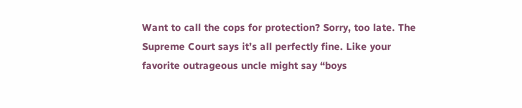Want to call the cops for protection? Sorry, too late. The Supreme Court says it’s all perfectly fine. Like your favorite outrageous uncle might say “boys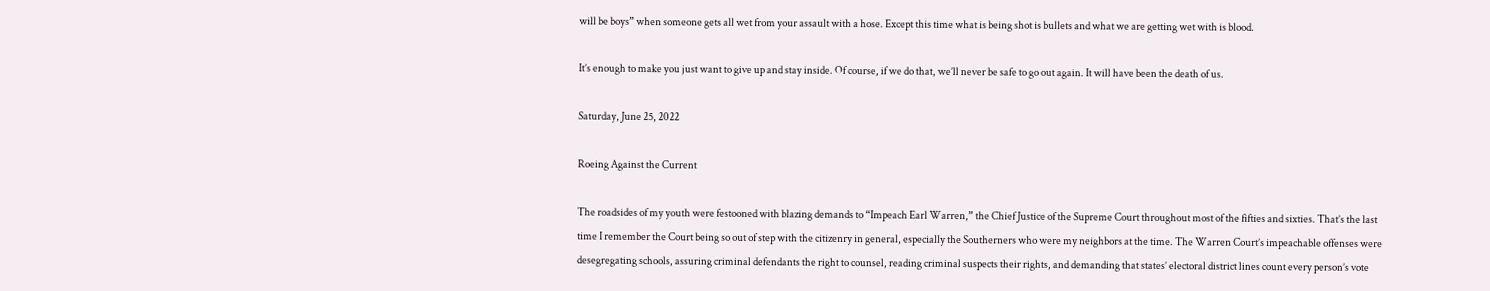will be boys” when someone gets all wet from your assault with a hose. Except this time what is being shot is bullets and what we are getting wet with is blood.

It’s enough to make you just want to give up and stay inside. Of course, if we do that, we’ll never be safe to go out again. It will have been the death of us.

Saturday, June 25, 2022

Roeing Against the Current

The roadsides of my youth were festooned with blazing demands to “Impeach Earl Warren,” the Chief Justice of the Supreme Court throughout most of the fifties and sixties. That’s the last time I remember the Court being so out of step with the citizenry in general, especially the Southerners who were my neighbors at the time. The Warren Court’s impeachable offenses were desegregating schools, assuring criminal defendants the right to counsel, reading criminal suspects their rights, and demanding that states’ electoral district lines count every person’s vote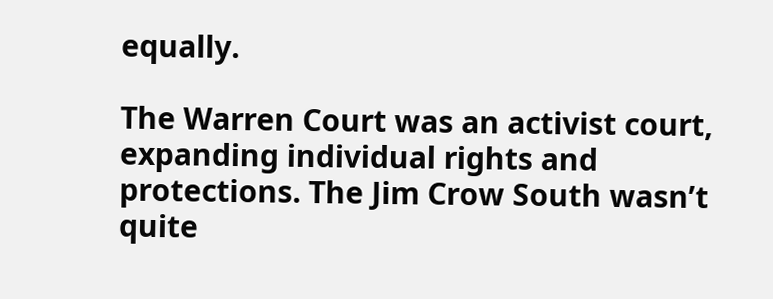equally.

The Warren Court was an activist court, expanding individual rights and protections. The Jim Crow South wasn’t quite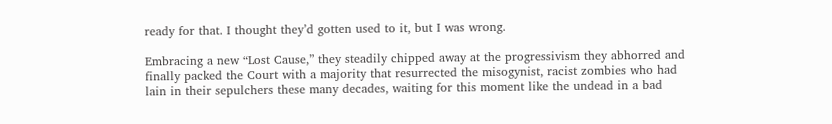ready for that. I thought they’d gotten used to it, but I was wrong.

Embracing a new “Lost Cause,” they steadily chipped away at the progressivism they abhorred and finally packed the Court with a majority that resurrected the misogynist, racist zombies who had lain in their sepulchers these many decades, waiting for this moment like the undead in a bad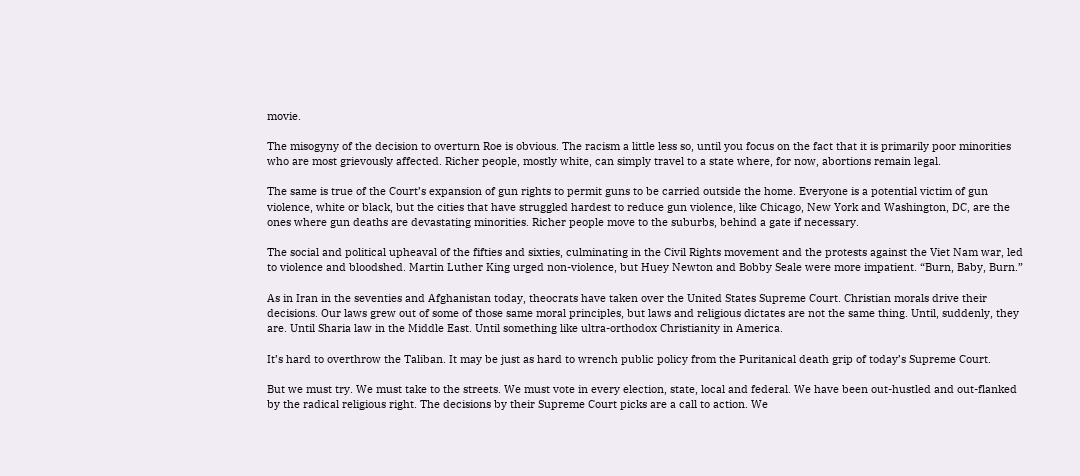movie.

The misogyny of the decision to overturn Roe is obvious. The racism a little less so, until you focus on the fact that it is primarily poor minorities who are most grievously affected. Richer people, mostly white, can simply travel to a state where, for now, abortions remain legal.

The same is true of the Court’s expansion of gun rights to permit guns to be carried outside the home. Everyone is a potential victim of gun violence, white or black, but the cities that have struggled hardest to reduce gun violence, like Chicago, New York and Washington, DC, are the ones where gun deaths are devastating minorities. Richer people move to the suburbs, behind a gate if necessary.

The social and political upheaval of the fifties and sixties, culminating in the Civil Rights movement and the protests against the Viet Nam war, led to violence and bloodshed. Martin Luther King urged non-violence, but Huey Newton and Bobby Seale were more impatient. “Burn, Baby, Burn.”

As in Iran in the seventies and Afghanistan today, theocrats have taken over the United States Supreme Court. Christian morals drive their decisions. Our laws grew out of some of those same moral principles, but laws and religious dictates are not the same thing. Until, suddenly, they are. Until Sharia law in the Middle East. Until something like ultra-orthodox Christianity in America.

It’s hard to overthrow the Taliban. It may be just as hard to wrench public policy from the Puritanical death grip of today’s Supreme Court.

But we must try. We must take to the streets. We must vote in every election, state, local and federal. We have been out-hustled and out-flanked by the radical religious right. The decisions by their Supreme Court picks are a call to action. We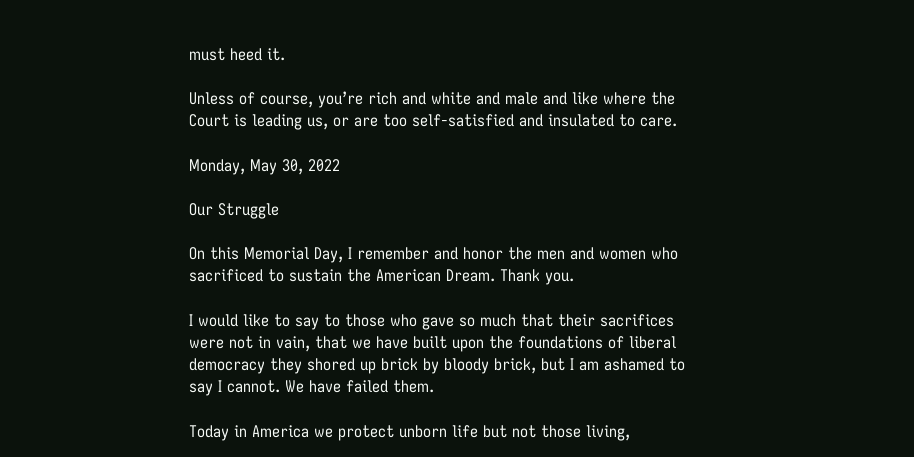must heed it.

Unless of course, you’re rich and white and male and like where the Court is leading us, or are too self-satisfied and insulated to care.

Monday, May 30, 2022

Our Struggle

On this Memorial Day, I remember and honor the men and women who sacrificed to sustain the American Dream. Thank you.

I would like to say to those who gave so much that their sacrifices were not in vain, that we have built upon the foundations of liberal democracy they shored up brick by bloody brick, but I am ashamed to say I cannot. We have failed them.

Today in America we protect unborn life but not those living,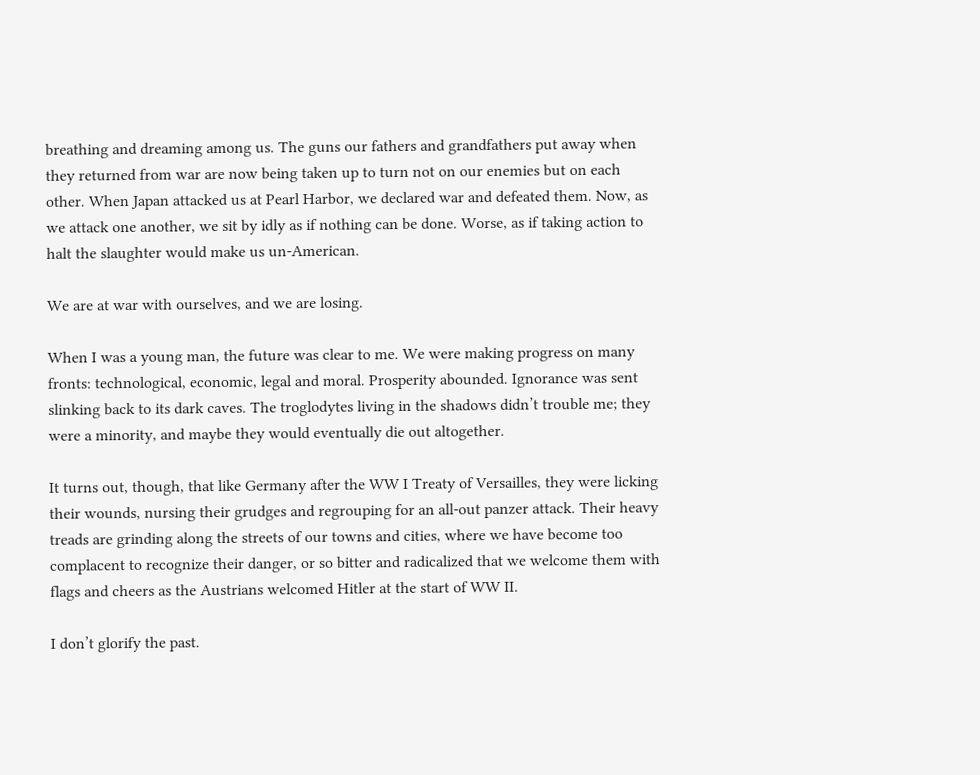breathing and dreaming among us. The guns our fathers and grandfathers put away when they returned from war are now being taken up to turn not on our enemies but on each other. When Japan attacked us at Pearl Harbor, we declared war and defeated them. Now, as we attack one another, we sit by idly as if nothing can be done. Worse, as if taking action to halt the slaughter would make us un-American.

We are at war with ourselves, and we are losing.

When I was a young man, the future was clear to me. We were making progress on many fronts: technological, economic, legal and moral. Prosperity abounded. Ignorance was sent slinking back to its dark caves. The troglodytes living in the shadows didn’t trouble me; they were a minority, and maybe they would eventually die out altogether.

It turns out, though, that like Germany after the WW I Treaty of Versailles, they were licking their wounds, nursing their grudges and regrouping for an all-out panzer attack. Their heavy treads are grinding along the streets of our towns and cities, where we have become too complacent to recognize their danger, or so bitter and radicalized that we welcome them with flags and cheers as the Austrians welcomed Hitler at the start of WW II.

I don’t glorify the past.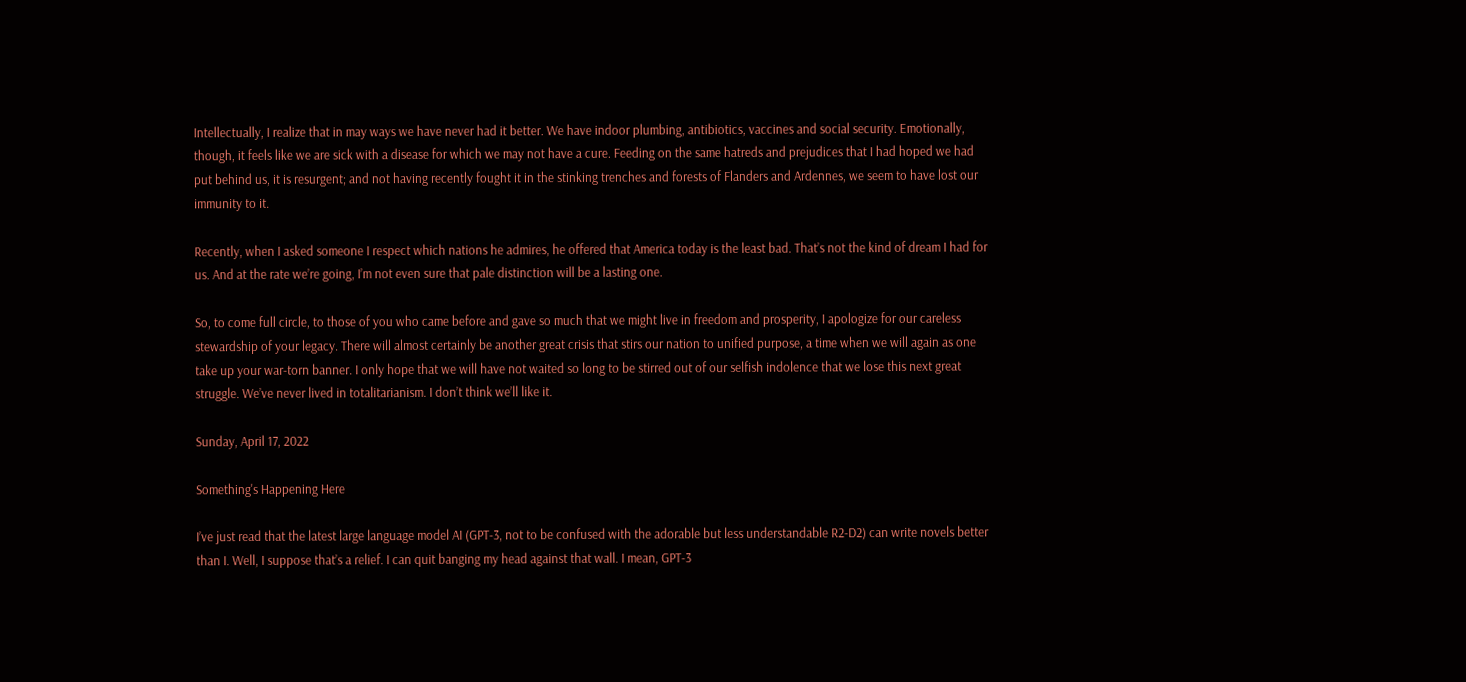Intellectually, I realize that in may ways we have never had it better. We have indoor plumbing, antibiotics, vaccines and social security. Emotionally, though, it feels like we are sick with a disease for which we may not have a cure. Feeding on the same hatreds and prejudices that I had hoped we had put behind us, it is resurgent; and not having recently fought it in the stinking trenches and forests of Flanders and Ardennes, we seem to have lost our immunity to it.

Recently, when I asked someone I respect which nations he admires, he offered that America today is the least bad. That’s not the kind of dream I had for us. And at the rate we’re going, I’m not even sure that pale distinction will be a lasting one.

So, to come full circle, to those of you who came before and gave so much that we might live in freedom and prosperity, I apologize for our careless stewardship of your legacy. There will almost certainly be another great crisis that stirs our nation to unified purpose, a time when we will again as one take up your war-torn banner. I only hope that we will have not waited so long to be stirred out of our selfish indolence that we lose this next great struggle. We’ve never lived in totalitarianism. I don’t think we’ll like it.

Sunday, April 17, 2022

Something's Happening Here

I’ve just read that the latest large language model AI (GPT-3, not to be confused with the adorable but less understandable R2-D2) can write novels better than I. Well, I suppose that’s a relief. I can quit banging my head against that wall. I mean, GPT-3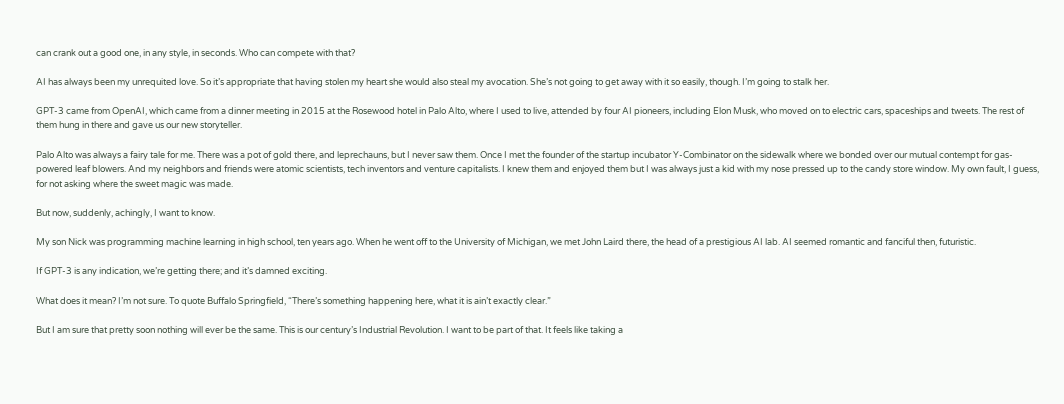can crank out a good one, in any style, in seconds. Who can compete with that?

AI has always been my unrequited love. So it’s appropriate that having stolen my heart she would also steal my avocation. She’s not going to get away with it so easily, though. I’m going to stalk her.

GPT-3 came from OpenAI, which came from a dinner meeting in 2015 at the Rosewood hotel in Palo Alto, where I used to live, attended by four AI pioneers, including Elon Musk, who moved on to electric cars, spaceships and tweets. The rest of them hung in there and gave us our new storyteller.

Palo Alto was always a fairy tale for me. There was a pot of gold there, and leprechauns, but I never saw them. Once I met the founder of the startup incubator Y-Combinator on the sidewalk where we bonded over our mutual contempt for gas-powered leaf blowers. And my neighbors and friends were atomic scientists, tech inventors and venture capitalists. I knew them and enjoyed them but I was always just a kid with my nose pressed up to the candy store window. My own fault, I guess, for not asking where the sweet magic was made.

But now, suddenly, achingly, I want to know.

My son Nick was programming machine learning in high school, ten years ago. When he went off to the University of Michigan, we met John Laird there, the head of a prestigious AI lab. AI seemed romantic and fanciful then, futuristic.

If GPT-3 is any indication, we’re getting there; and it’s damned exciting.

What does it mean? I’m not sure. To quote Buffalo Springfield, “There’s something happening here, what it is ain’t exactly clear.”

But I am sure that pretty soon nothing will ever be the same. This is our century’s Industrial Revolution. I want to be part of that. It feels like taking a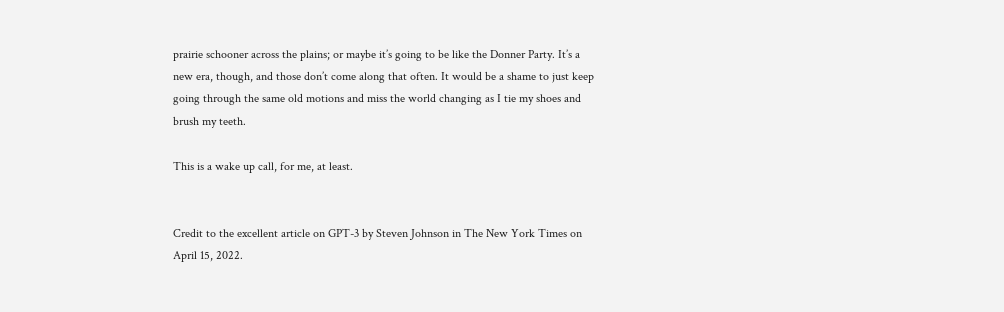prairie schooner across the plains; or maybe it’s going to be like the Donner Party. It’s a new era, though, and those don’t come along that often. It would be a shame to just keep going through the same old motions and miss the world changing as I tie my shoes and brush my teeth.

This is a wake up call, for me, at least.


Credit to the excellent article on GPT-3 by Steven Johnson in The New York Times on April 15, 2022.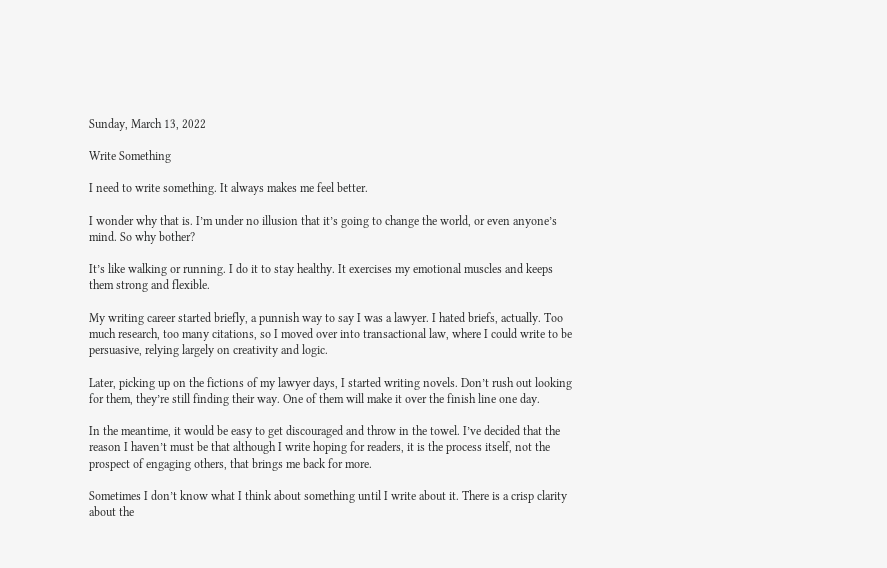Sunday, March 13, 2022

Write Something

I need to write something. It always makes me feel better.

I wonder why that is. I’m under no illusion that it’s going to change the world, or even anyone’s mind. So why bother?

It’s like walking or running. I do it to stay healthy. It exercises my emotional muscles and keeps them strong and flexible.

My writing career started briefly, a punnish way to say I was a lawyer. I hated briefs, actually. Too much research, too many citations, so I moved over into transactional law, where I could write to be persuasive, relying largely on creativity and logic.

Later, picking up on the fictions of my lawyer days, I started writing novels. Don’t rush out looking for them, they’re still finding their way. One of them will make it over the finish line one day.

In the meantime, it would be easy to get discouraged and throw in the towel. I’ve decided that the reason I haven’t must be that although I write hoping for readers, it is the process itself, not the prospect of engaging others, that brings me back for more.

Sometimes I don’t know what I think about something until I write about it. There is a crisp clarity about the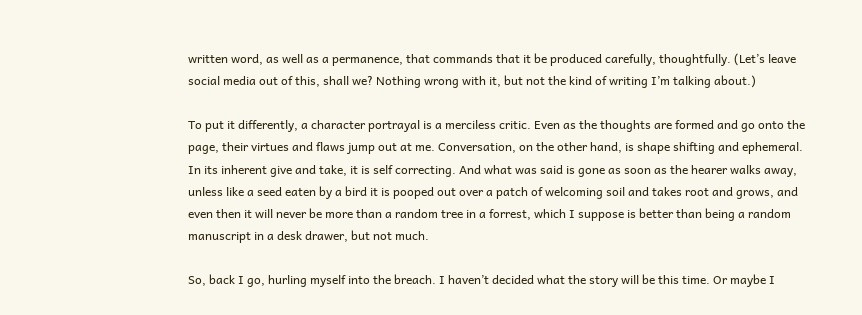written word, as well as a permanence, that commands that it be produced carefully, thoughtfully. (Let’s leave social media out of this, shall we? Nothing wrong with it, but not the kind of writing I’m talking about.)

To put it differently, a character portrayal is a merciless critic. Even as the thoughts are formed and go onto the page, their virtues and flaws jump out at me. Conversation, on the other hand, is shape shifting and ephemeral. In its inherent give and take, it is self correcting. And what was said is gone as soon as the hearer walks away, unless like a seed eaten by a bird it is pooped out over a patch of welcoming soil and takes root and grows, and even then it will never be more than a random tree in a forrest, which I suppose is better than being a random manuscript in a desk drawer, but not much.

So, back I go, hurling myself into the breach. I haven’t decided what the story will be this time. Or maybe I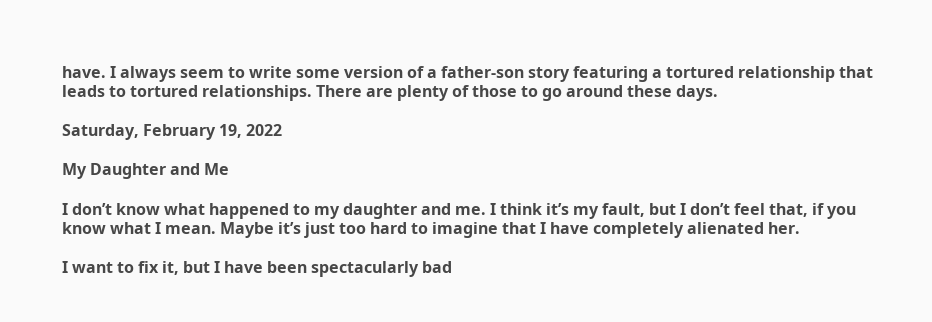have. I always seem to write some version of a father-son story featuring a tortured relationship that leads to tortured relationships. There are plenty of those to go around these days.

Saturday, February 19, 2022

My Daughter and Me

I don’t know what happened to my daughter and me. I think it’s my fault, but I don’t feel that, if you know what I mean. Maybe it’s just too hard to imagine that I have completely alienated her.

I want to fix it, but I have been spectacularly bad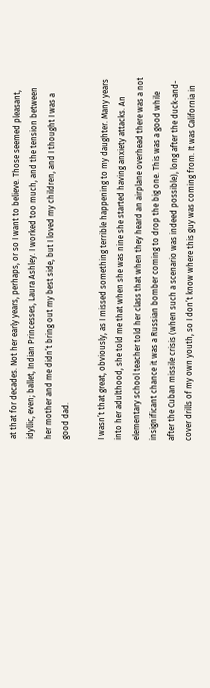at that for decades. Not her early years, perhaps, or so I want to believe. Those seemed pleasant, idyllic, even; ballet, Indian Princesses, Laura Ashley. I worked too much, and the tension between her mother and me didn’t bring out my best side, but I loved my children, and I thought I was a good dad.

I wasn’t that great, obviously, as I missed something terrible happening to my daughter. Many years into her adulthood, she told me that when she was nine she started having anxiety attacks. An elementary school teacher told her class that when they heard an airplane overhead there was a not insignificant chance it was a Russian bomber coming to drop the big one. This was a good while after the Cuban missile crisis (when such a scenario was indeed possible), long after the duck-and-cover drills of my own youth, so I don’t know where this guy was coming from. It was California in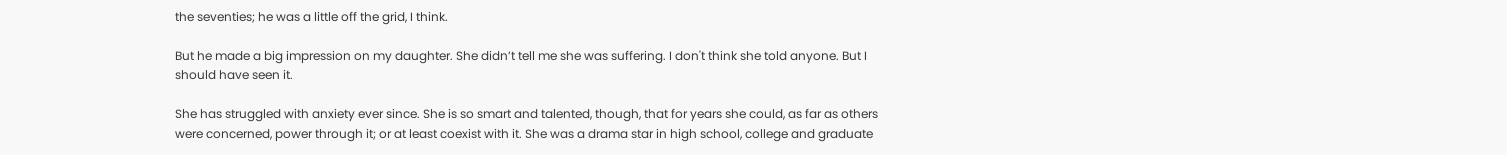the seventies; he was a little off the grid, I think.

But he made a big impression on my daughter. She didn’t tell me she was suffering. I don't think she told anyone. But I should have seen it.

She has struggled with anxiety ever since. She is so smart and talented, though, that for years she could, as far as others were concerned, power through it; or at least coexist with it. She was a drama star in high school, college and graduate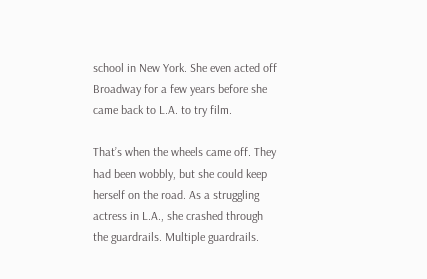school in New York. She even acted off Broadway for a few years before she came back to L.A. to try film.

That’s when the wheels came off. They had been wobbly, but she could keep herself on the road. As a struggling actress in L.A., she crashed through the guardrails. Multiple guardrails.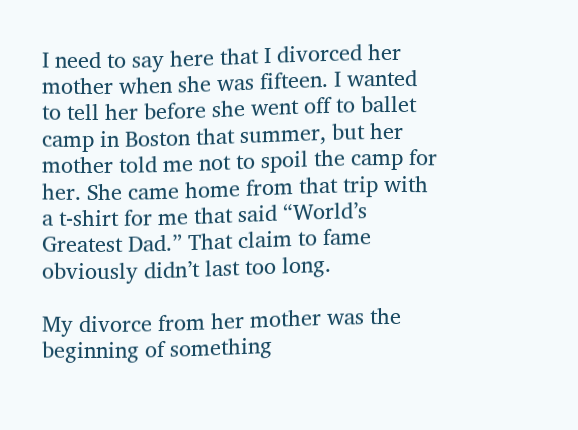I need to say here that I divorced her mother when she was fifteen. I wanted to tell her before she went off to ballet camp in Boston that summer, but her mother told me not to spoil the camp for her. She came home from that trip with a t-shirt for me that said “World’s Greatest Dad.” That claim to fame obviously didn’t last too long.

My divorce from her mother was the beginning of something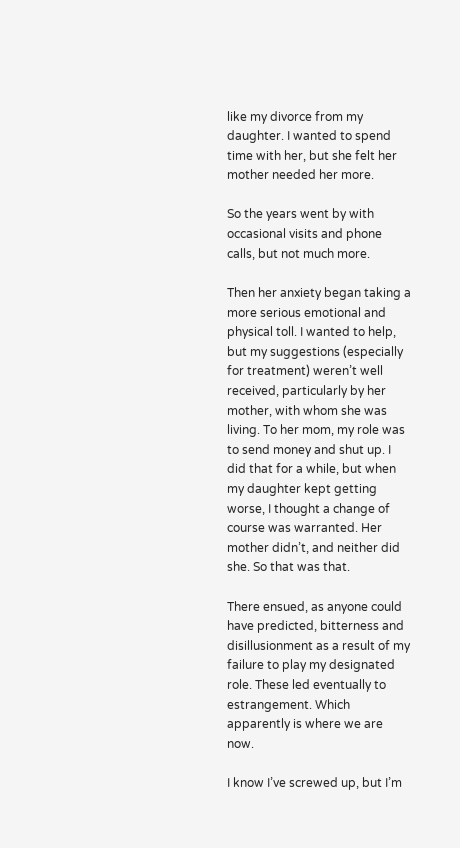like my divorce from my daughter. I wanted to spend time with her, but she felt her mother needed her more.

So the years went by with occasional visits and phone calls, but not much more.

Then her anxiety began taking a more serious emotional and physical toll. I wanted to help, but my suggestions (especially for treatment) weren’t well received, particularly by her mother, with whom she was living. To her mom, my role was to send money and shut up. I did that for a while, but when my daughter kept getting worse, I thought a change of course was warranted. Her mother didn’t, and neither did she. So that was that.

There ensued, as anyone could have predicted, bitterness and disillusionment as a result of my failure to play my designated role. These led eventually to estrangement. Which apparently is where we are now.

I know I’ve screwed up, but I’m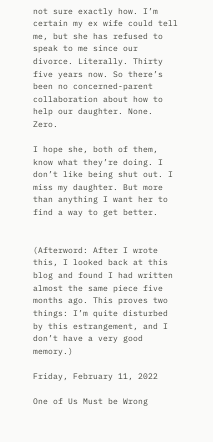not sure exactly how. I’m certain my ex wife could tell me, but she has refused to speak to me since our divorce. Literally. Thirty five years now. So there’s been no concerned-parent collaboration about how to help our daughter. None. Zero.

I hope she, both of them, know what they’re doing. I don’t like being shut out. I miss my daughter. But more than anything I want her to find a way to get better.


(Afterword: After I wrote this, I looked back at this blog and found I had written almost the same piece five months ago. This proves two things: I’m quite disturbed by this estrangement, and I don’t have a very good memory.)

Friday, February 11, 2022

One of Us Must be Wrong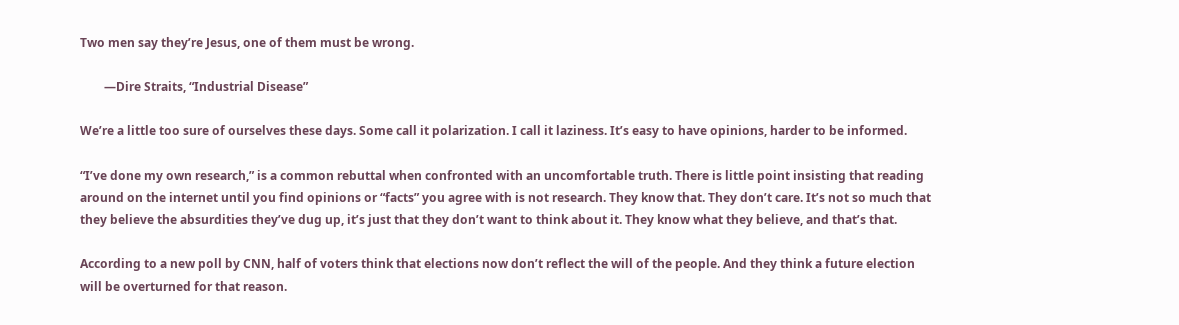Two men say they’re Jesus, one of them must be wrong.

        —Dire Straits, “Industrial Disease”

We’re a little too sure of ourselves these days. Some call it polarization. I call it laziness. It’s easy to have opinions, harder to be informed.

“I’ve done my own research,” is a common rebuttal when confronted with an uncomfortable truth. There is little point insisting that reading around on the internet until you find opinions or “facts” you agree with is not research. They know that. They don’t care. It’s not so much that they believe the absurdities they’ve dug up, it’s just that they don’t want to think about it. They know what they believe, and that’s that.

According to a new poll by CNN, half of voters think that elections now don’t reflect the will of the people. And they think a future election will be overturned for that reason.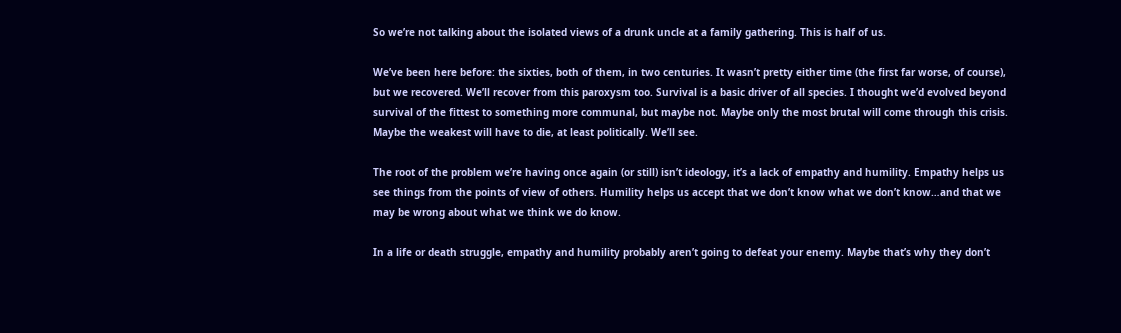So we’re not talking about the isolated views of a drunk uncle at a family gathering. This is half of us.

We’ve been here before: the sixties, both of them, in two centuries. It wasn’t pretty either time (the first far worse, of course), but we recovered. We’ll recover from this paroxysm too. Survival is a basic driver of all species. I thought we’d evolved beyond survival of the fittest to something more communal, but maybe not. Maybe only the most brutal will come through this crisis. Maybe the weakest will have to die, at least politically. We’ll see.

The root of the problem we’re having once again (or still) isn’t ideology, it’s a lack of empathy and humility. Empathy helps us see things from the points of view of others. Humility helps us accept that we don’t know what we don’t know…and that we may be wrong about what we think we do know.

In a life or death struggle, empathy and humility probably aren’t going to defeat your enemy. Maybe that’s why they don’t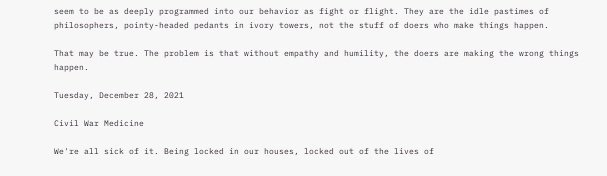seem to be as deeply programmed into our behavior as fight or flight. They are the idle pastimes of philosophers, pointy-headed pedants in ivory towers, not the stuff of doers who make things happen.

That may be true. The problem is that without empathy and humility, the doers are making the wrong things happen.

Tuesday, December 28, 2021

Civil War Medicine

We're all sick of it. Being locked in our houses, locked out of the lives of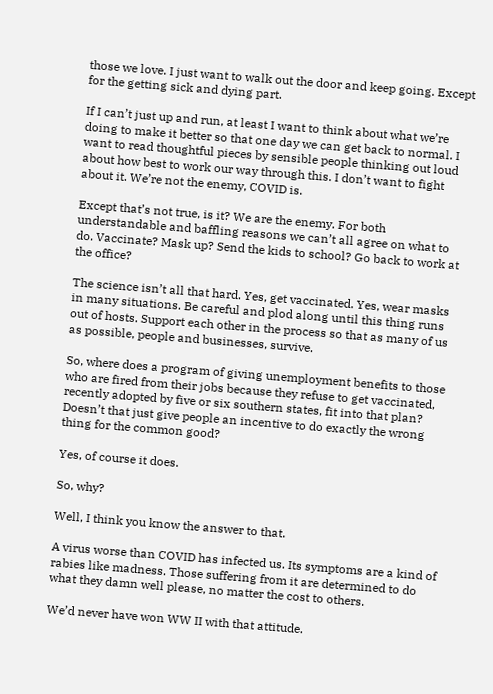those we love. I just want to walk out the door and keep going. Except for the getting sick and dying part.

If I can’t just up and run, at least I want to think about what we’re doing to make it better so that one day we can get back to normal. I want to read thoughtful pieces by sensible people thinking out loud about how best to work our way through this. I don’t want to fight about it. We’re not the enemy, COVID is.

Except that’s not true, is it? We are the enemy. For both understandable and baffling reasons we can’t all agree on what to do. Vaccinate? Mask up? Send the kids to school? Go back to work at the office?

The science isn’t all that hard. Yes, get vaccinated. Yes, wear masks in many situations. Be careful and plod along until this thing runs out of hosts. Support each other in the process so that as many of us as possible, people and businesses, survive.

So, where does a program of giving unemployment benefits to those who are fired from their jobs because they refuse to get vaccinated, recently adopted by five or six southern states, fit into that plan? Doesn’t that just give people an incentive to do exactly the wrong thing for the common good?

Yes, of course it does.

So, why?

Well, I think you know the answer to that.

A virus worse than COVID has infected us. Its symptoms are a kind of rabies like madness. Those suffering from it are determined to do what they damn well please, no matter the cost to others.

We’d never have won WW II with that attitude.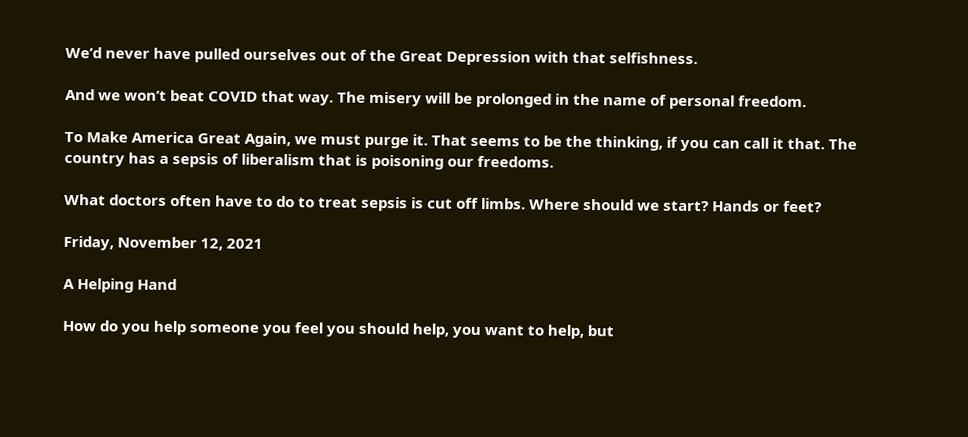We’d never have pulled ourselves out of the Great Depression with that selfishness.

And we won’t beat COVID that way. The misery will be prolonged in the name of personal freedom.

To Make America Great Again, we must purge it. That seems to be the thinking, if you can call it that. The country has a sepsis of liberalism that is poisoning our freedoms.

What doctors often have to do to treat sepsis is cut off limbs. Where should we start? Hands or feet?

Friday, November 12, 2021

A Helping Hand

How do you help someone you feel you should help, you want to help, but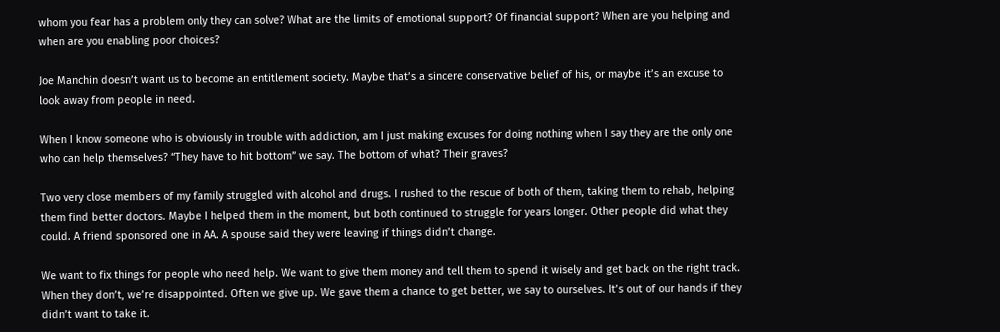whom you fear has a problem only they can solve? What are the limits of emotional support? Of financial support? When are you helping and when are you enabling poor choices?

Joe Manchin doesn’t want us to become an entitlement society. Maybe that’s a sincere conservative belief of his, or maybe it’s an excuse to look away from people in need.

When I know someone who is obviously in trouble with addiction, am I just making excuses for doing nothing when I say they are the only one who can help themselves? “They have to hit bottom” we say. The bottom of what? Their graves?

Two very close members of my family struggled with alcohol and drugs. I rushed to the rescue of both of them, taking them to rehab, helping them find better doctors. Maybe I helped them in the moment, but both continued to struggle for years longer. Other people did what they could. A friend sponsored one in AA. A spouse said they were leaving if things didn’t change.

We want to fix things for people who need help. We want to give them money and tell them to spend it wisely and get back on the right track. When they don’t, we’re disappointed. Often we give up. We gave them a chance to get better, we say to ourselves. It’s out of our hands if they didn’t want to take it.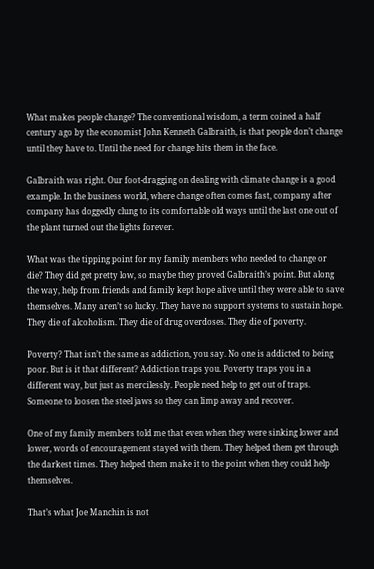What makes people change? The conventional wisdom, a term coined a half century ago by the economist John Kenneth Galbraith, is that people don’t change until they have to. Until the need for change hits them in the face.

Galbraith was right. Our foot-dragging on dealing with climate change is a good example. In the business world, where change often comes fast, company after company has doggedly clung to its comfortable old ways until the last one out of the plant turned out the lights forever.

What was the tipping point for my family members who needed to change or die? They did get pretty low, so maybe they proved Galbraith’s point. But along the way, help from friends and family kept hope alive until they were able to save themselves. Many aren’t so lucky. They have no support systems to sustain hope. They die of alcoholism. They die of drug overdoses. They die of poverty.

Poverty? That isn’t the same as addiction, you say. No one is addicted to being poor. But is it that different? Addiction traps you. Poverty traps you in a different way, but just as mercilessly. People need help to get out of traps. Someone to loosen the steel jaws so they can limp away and recover.

One of my family members told me that even when they were sinking lower and lower, words of encouragement stayed with them. They helped them get through the darkest times. They helped them make it to the point when they could help themselves.

That’s what Joe Manchin is not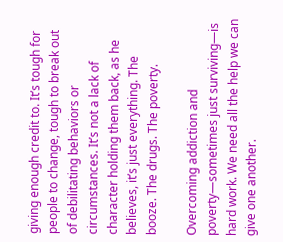giving enough credit to. It’s tough for people to change, tough to break out of debilitating behaviors or circumstances. It’s not a lack of character holding them back, as he believes, it’s just everything. The booze. The drugs. The poverty.

Overcoming addiction and poverty—sometimes just surviving—is hard work. We need all the help we can give one another.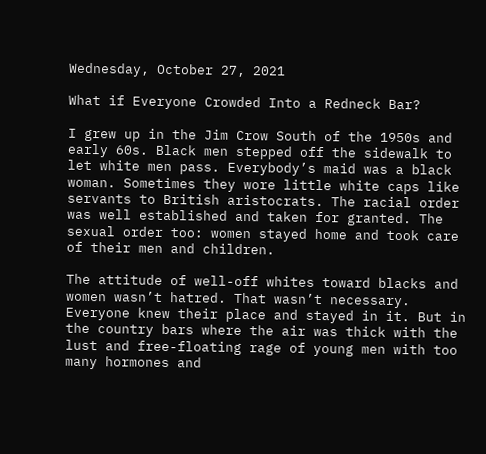Wednesday, October 27, 2021

What if Everyone Crowded Into a Redneck Bar?

I grew up in the Jim Crow South of the 1950s and early 60s. Black men stepped off the sidewalk to let white men pass. Everybody’s maid was a black woman. Sometimes they wore little white caps like servants to British aristocrats. The racial order was well established and taken for granted. The sexual order too: women stayed home and took care of their men and children.

The attitude of well-off whites toward blacks and women wasn’t hatred. That wasn’t necessary. Everyone knew their place and stayed in it. But in the country bars where the air was thick with the lust and free-floating rage of young men with too many hormones and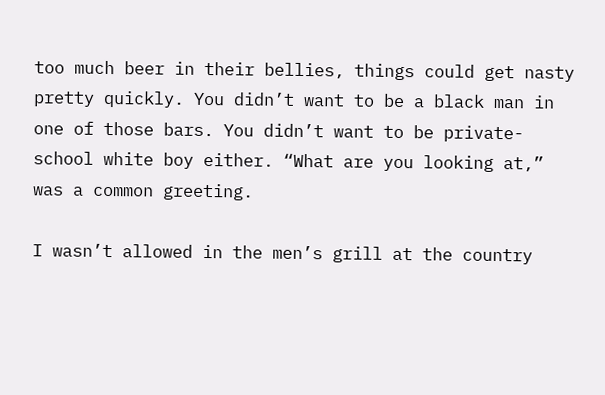too much beer in their bellies, things could get nasty pretty quickly. You didn’t want to be a black man in one of those bars. You didn’t want to be private-school white boy either. “What are you looking at,” was a common greeting.

I wasn’t allowed in the men’s grill at the country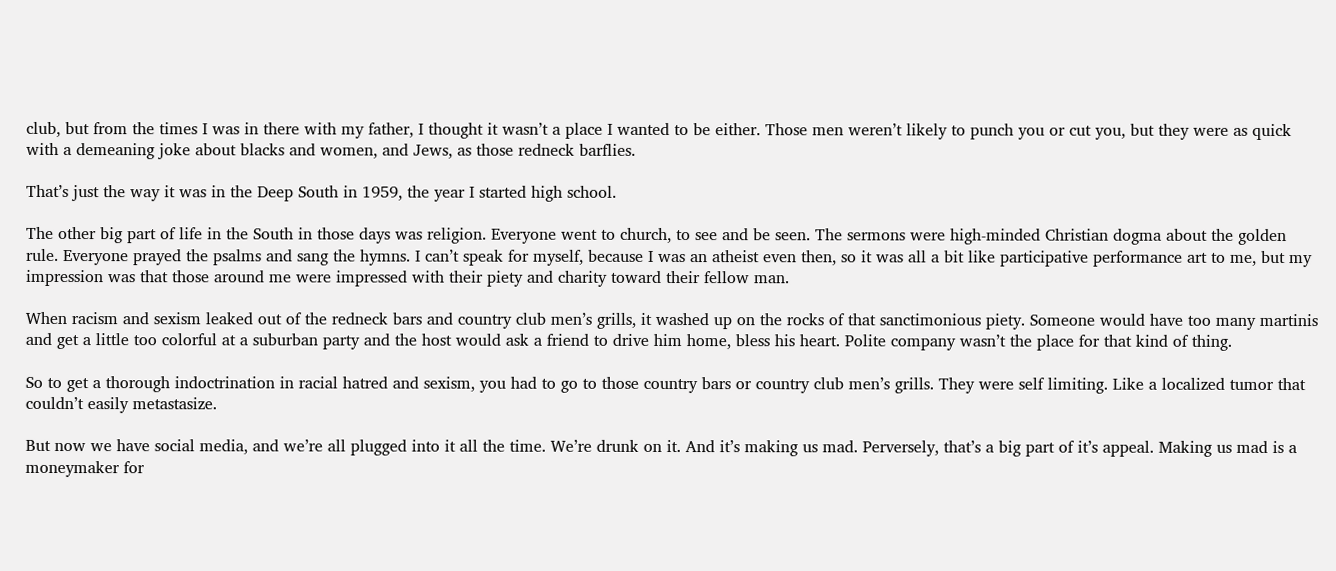club, but from the times I was in there with my father, I thought it wasn’t a place I wanted to be either. Those men weren’t likely to punch you or cut you, but they were as quick with a demeaning joke about blacks and women, and Jews, as those redneck barflies.

That’s just the way it was in the Deep South in 1959, the year I started high school.

The other big part of life in the South in those days was religion. Everyone went to church, to see and be seen. The sermons were high-minded Christian dogma about the golden rule. Everyone prayed the psalms and sang the hymns. I can’t speak for myself, because I was an atheist even then, so it was all a bit like participative performance art to me, but my impression was that those around me were impressed with their piety and charity toward their fellow man.

When racism and sexism leaked out of the redneck bars and country club men’s grills, it washed up on the rocks of that sanctimonious piety. Someone would have too many martinis and get a little too colorful at a suburban party and the host would ask a friend to drive him home, bless his heart. Polite company wasn’t the place for that kind of thing.

So to get a thorough indoctrination in racial hatred and sexism, you had to go to those country bars or country club men’s grills. They were self limiting. Like a localized tumor that couldn’t easily metastasize.

But now we have social media, and we’re all plugged into it all the time. We’re drunk on it. And it’s making us mad. Perversely, that’s a big part of it’s appeal. Making us mad is a moneymaker for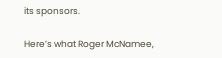its sponsors.

Here’s what Roger McNamee,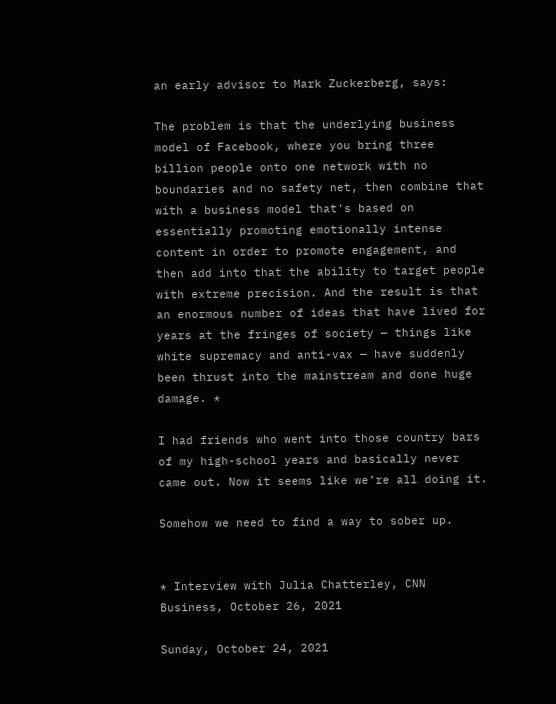an early advisor to Mark Zuckerberg, says:

The problem is that the underlying business model of Facebook, where you bring three billion people onto one network with no boundaries and no safety net, then combine that with a business model that's based on essentially promoting emotionally intense content in order to promote engagement, and then add into that the ability to target people with extreme precision. And the result is that an enormous number of ideas that have lived for years at the fringes of society — things like white supremacy and anti-vax — have suddenly been thrust into the mainstream and done huge damage. *

I had friends who went into those country bars of my high-school years and basically never came out. Now it seems like we’re all doing it.

Somehow we need to find a way to sober up.


* Interview with Julia Chatterley, CNN Business, October 26, 2021

Sunday, October 24, 2021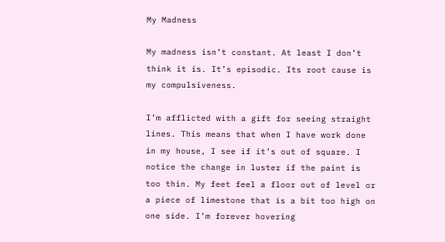My Madness

My madness isn’t constant. At least I don’t think it is. It’s episodic. Its root cause is my compulsiveness.

I’m afflicted with a gift for seeing straight lines. This means that when I have work done in my house, I see if it’s out of square. I notice the change in luster if the paint is too thin. My feet feel a floor out of level or a piece of limestone that is a bit too high on one side. I’m forever hovering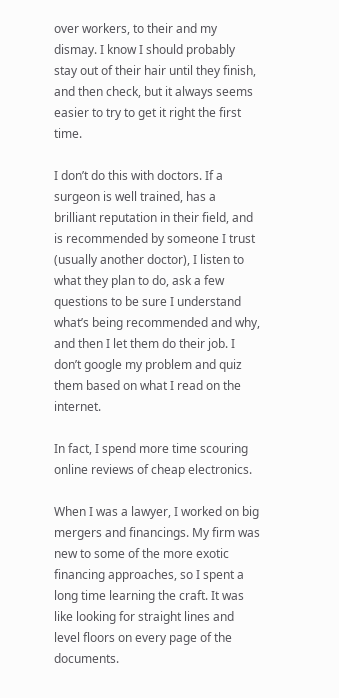over workers, to their and my dismay. I know I should probably stay out of their hair until they finish, and then check, but it always seems easier to try to get it right the first time.

I don’t do this with doctors. If a surgeon is well trained, has a brilliant reputation in their field, and is recommended by someone I trust (usually another doctor), I listen to what they plan to do, ask a few questions to be sure I understand what’s being recommended and why, and then I let them do their job. I don’t google my problem and quiz them based on what I read on the internet.

In fact, I spend more time scouring online reviews of cheap electronics.

When I was a lawyer, I worked on big mergers and financings. My firm was new to some of the more exotic financing approaches, so I spent a long time learning the craft. It was like looking for straight lines and level floors on every page of the documents.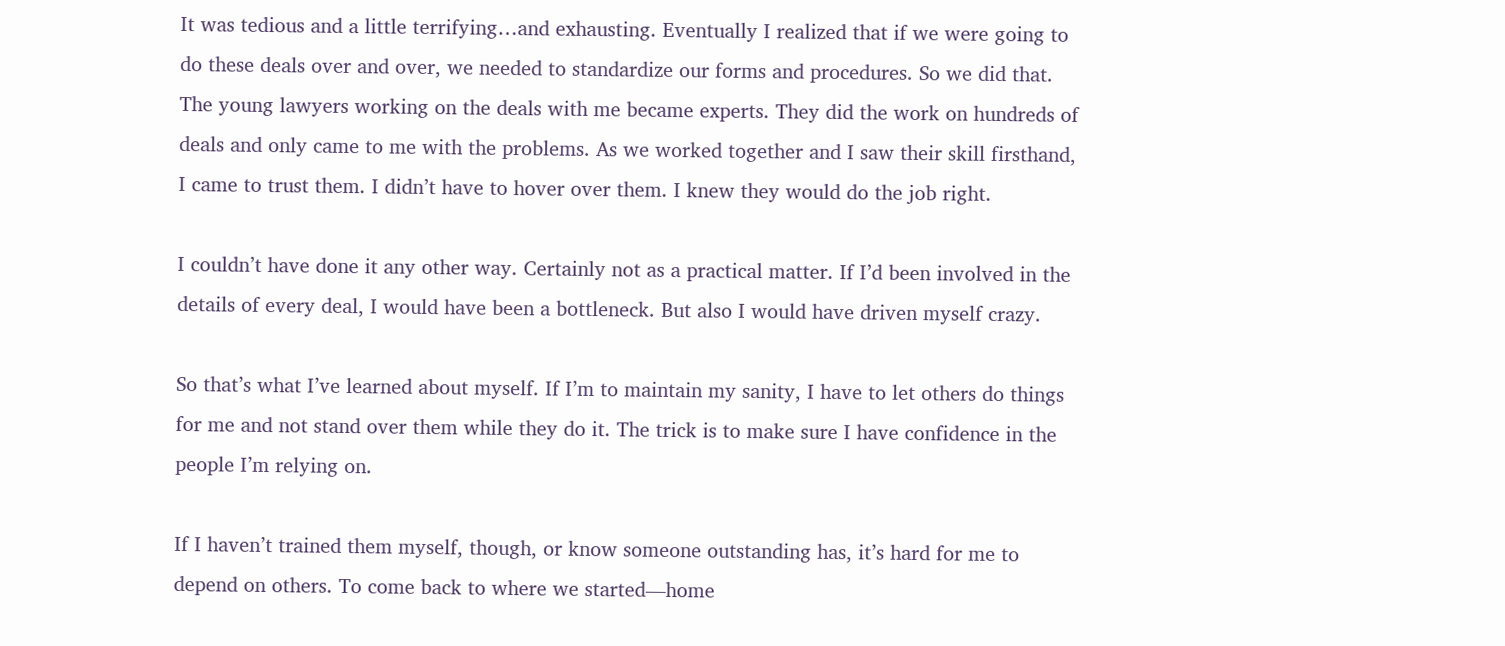It was tedious and a little terrifying…and exhausting. Eventually I realized that if we were going to do these deals over and over, we needed to standardize our forms and procedures. So we did that. The young lawyers working on the deals with me became experts. They did the work on hundreds of deals and only came to me with the problems. As we worked together and I saw their skill firsthand, I came to trust them. I didn’t have to hover over them. I knew they would do the job right.

I couldn’t have done it any other way. Certainly not as a practical matter. If I’d been involved in the details of every deal, I would have been a bottleneck. But also I would have driven myself crazy.

So that’s what I’ve learned about myself. If I’m to maintain my sanity, I have to let others do things for me and not stand over them while they do it. The trick is to make sure I have confidence in the people I’m relying on.

If I haven’t trained them myself, though, or know someone outstanding has, it’s hard for me to depend on others. To come back to where we started—home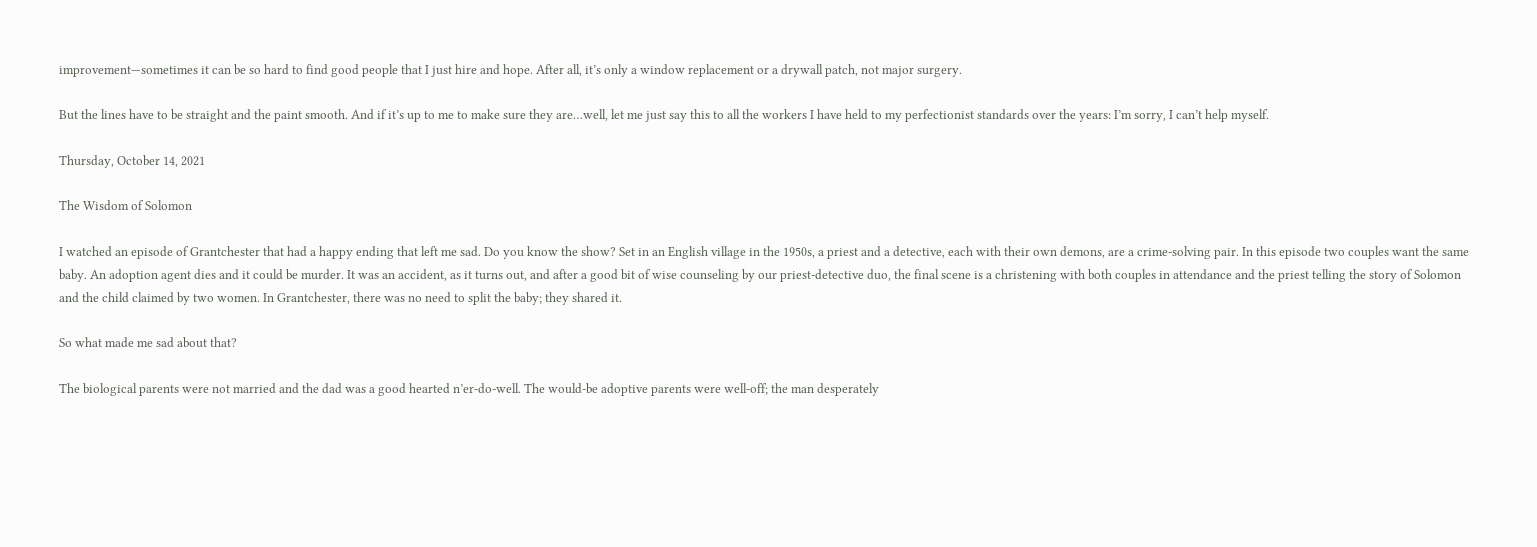improvement—sometimes it can be so hard to find good people that I just hire and hope. After all, it’s only a window replacement or a drywall patch, not major surgery.

But the lines have to be straight and the paint smooth. And if it’s up to me to make sure they are…well, let me just say this to all the workers I have held to my perfectionist standards over the years: I’m sorry, I can’t help myself.

Thursday, October 14, 2021

The Wisdom of Solomon

I watched an episode of Grantchester that had a happy ending that left me sad. Do you know the show? Set in an English village in the 1950s, a priest and a detective, each with their own demons, are a crime-solving pair. In this episode two couples want the same baby. An adoption agent dies and it could be murder. It was an accident, as it turns out, and after a good bit of wise counseling by our priest-detective duo, the final scene is a christening with both couples in attendance and the priest telling the story of Solomon and the child claimed by two women. In Grantchester, there was no need to split the baby; they shared it.

So what made me sad about that?

The biological parents were not married and the dad was a good hearted n’er-do-well. The would-be adoptive parents were well-off; the man desperately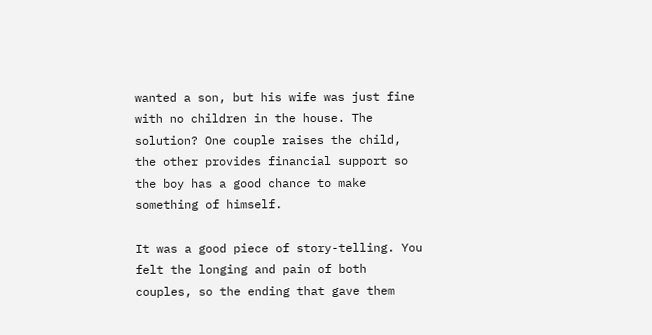wanted a son, but his wife was just fine with no children in the house. The solution? One couple raises the child, the other provides financial support so the boy has a good chance to make something of himself.

It was a good piece of story-telling. You felt the longing and pain of both couples, so the ending that gave them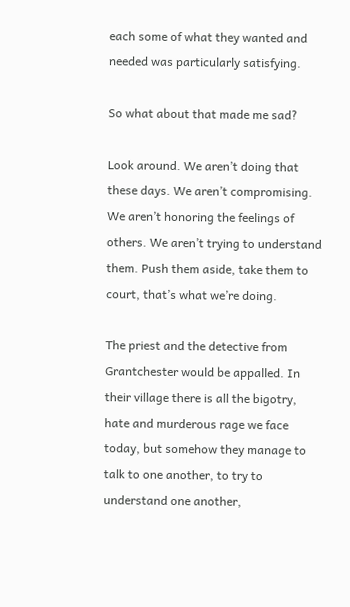each some of what they wanted and needed was particularly satisfying.

So what about that made me sad?

Look around. We aren’t doing that these days. We aren’t compromising. We aren’t honoring the feelings of others. We aren’t trying to understand them. Push them aside, take them to court, that’s what we’re doing.

The priest and the detective from Grantchester would be appalled. In their village there is all the bigotry, hate and murderous rage we face today, but somehow they manage to talk to one another, to try to understand one another,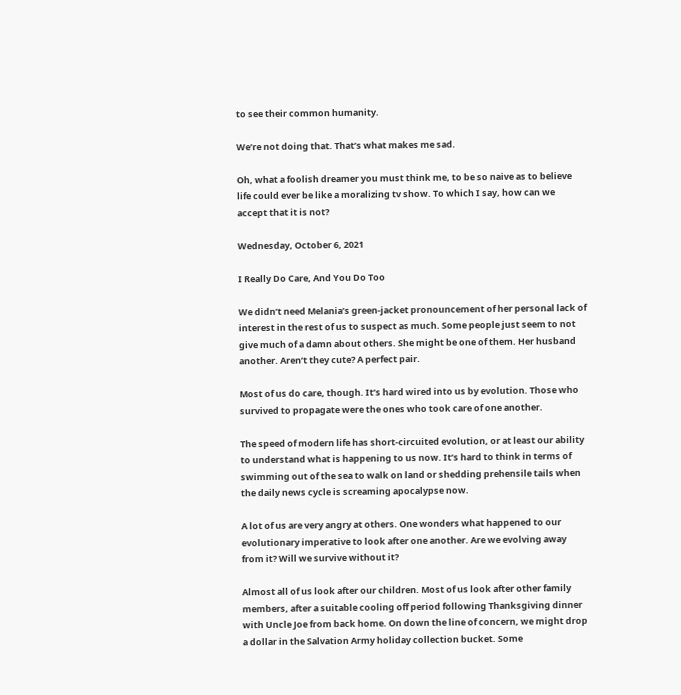to see their common humanity.

We’re not doing that. That’s what makes me sad.

Oh, what a foolish dreamer you must think me, to be so naive as to believe life could ever be like a moralizing tv show. To which I say, how can we accept that it is not?

Wednesday, October 6, 2021

I Really Do Care, And You Do Too

We didn’t need Melania’s green-jacket pronouncement of her personal lack of interest in the rest of us to suspect as much. Some people just seem to not give much of a damn about others. She might be one of them. Her husband another. Aren’t they cute? A perfect pair.

Most of us do care, though. It’s hard wired into us by evolution. Those who survived to propagate were the ones who took care of one another.

The speed of modern life has short-circuited evolution, or at least our ability to understand what is happening to us now. It’s hard to think in terms of swimming out of the sea to walk on land or shedding prehensile tails when the daily news cycle is screaming apocalypse now.

A lot of us are very angry at others. One wonders what happened to our evolutionary imperative to look after one another. Are we evolving away from it? Will we survive without it?

Almost all of us look after our children. Most of us look after other family members, after a suitable cooling off period following Thanksgiving dinner with Uncle Joe from back home. On down the line of concern, we might drop a dollar in the Salvation Army holiday collection bucket. Some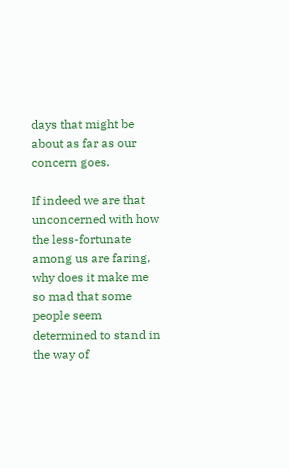days that might be about as far as our concern goes.

If indeed we are that unconcerned with how the less-fortunate among us are faring, why does it make me so mad that some people seem determined to stand in the way of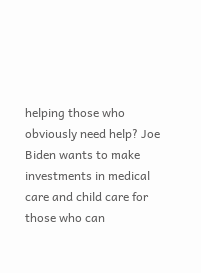helping those who obviously need help? Joe Biden wants to make investments in medical care and child care for those who can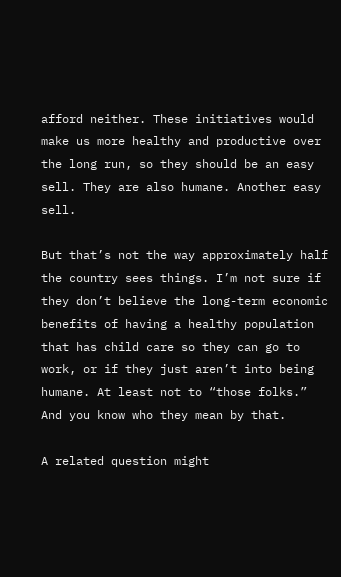afford neither. These initiatives would make us more healthy and productive over the long run, so they should be an easy sell. They are also humane. Another easy sell.

But that’s not the way approximately half the country sees things. I’m not sure if they don’t believe the long-term economic benefits of having a healthy population that has child care so they can go to work, or if they just aren’t into being humane. At least not to “those folks.” And you know who they mean by that.

A related question might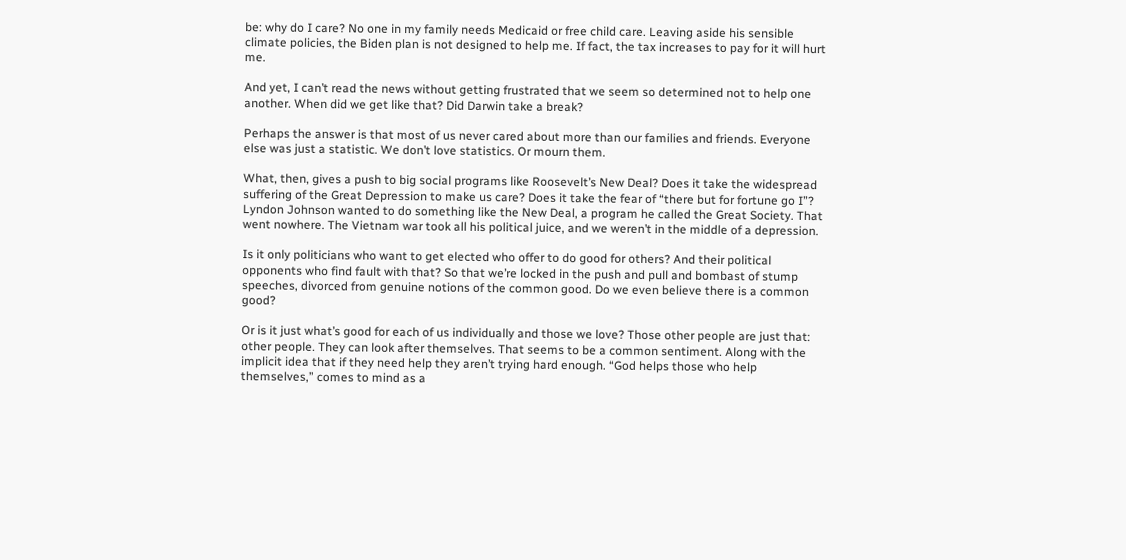be: why do I care? No one in my family needs Medicaid or free child care. Leaving aside his sensible climate policies, the Biden plan is not designed to help me. If fact, the tax increases to pay for it will hurt me.

And yet, I can’t read the news without getting frustrated that we seem so determined not to help one another. When did we get like that? Did Darwin take a break?

Perhaps the answer is that most of us never cared about more than our families and friends. Everyone else was just a statistic. We don’t love statistics. Or mourn them.

What, then, gives a push to big social programs like Roosevelt’s New Deal? Does it take the widespread suffering of the Great Depression to make us care? Does it take the fear of “there but for fortune go I”? Lyndon Johnson wanted to do something like the New Deal, a program he called the Great Society. That went nowhere. The Vietnam war took all his political juice, and we weren’t in the middle of a depression.

Is it only politicians who want to get elected who offer to do good for others? And their political opponents who find fault with that? So that we’re locked in the push and pull and bombast of stump speeches, divorced from genuine notions of the common good. Do we even believe there is a common good?

Or is it just what’s good for each of us individually and those we love? Those other people are just that: other people. They can look after themselves. That seems to be a common sentiment. Along with the implicit idea that if they need help they aren’t trying hard enough. “God helps those who help themselves,” comes to mind as a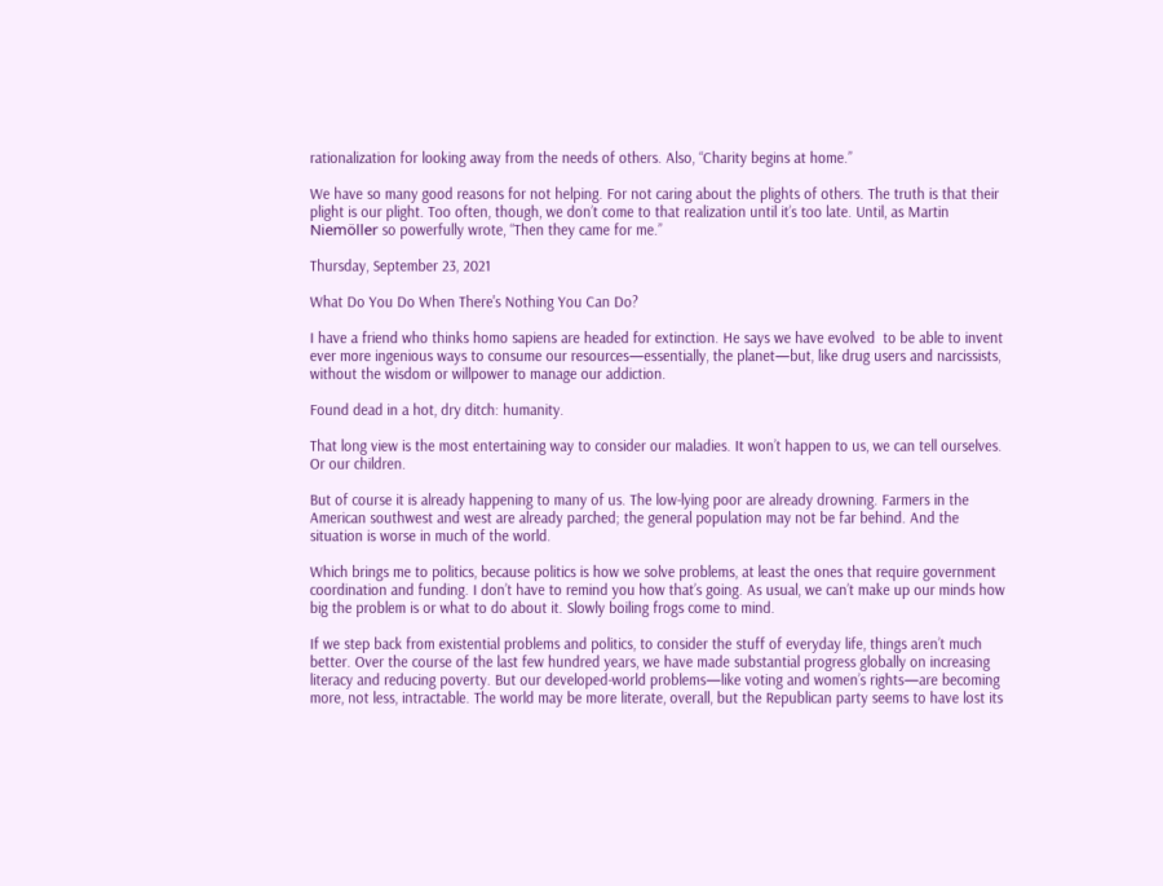rationalization for looking away from the needs of others. Also, “Charity begins at home.”

We have so many good reasons for not helping. For not caring about the plights of others. The truth is that their plight is our plight. Too often, though, we don’t come to that realization until it’s too late. Until, as Martin Niemöller so powerfully wrote, “Then they came for me.”

Thursday, September 23, 2021

What Do You Do When There's Nothing You Can Do?

I have a friend who thinks homo sapiens are headed for extinction. He says we have evolved  to be able to invent ever more ingenious ways to consume our resources—essentially, the planet—but, like drug users and narcissists, without the wisdom or willpower to manage our addiction.

Found dead in a hot, dry ditch: humanity.

That long view is the most entertaining way to consider our maladies. It won’t happen to us, we can tell ourselves. Or our children.

But of course it is already happening to many of us. The low-lying poor are already drowning. Farmers in the American southwest and west are already parched; the general population may not be far behind. And the situation is worse in much of the world.

Which brings me to politics, because politics is how we solve problems, at least the ones that require government coordination and funding. I don’t have to remind you how that’s going. As usual, we can’t make up our minds how big the problem is or what to do about it. Slowly boiling frogs come to mind.

If we step back from existential problems and politics, to consider the stuff of everyday life, things aren’t much better. Over the course of the last few hundred years, we have made substantial progress globally on increasing literacy and reducing poverty. But our developed-world problems—like voting and women’s rights—are becoming more, not less, intractable. The world may be more literate, overall, but the Republican party seems to have lost its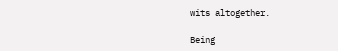wits altogether.

Being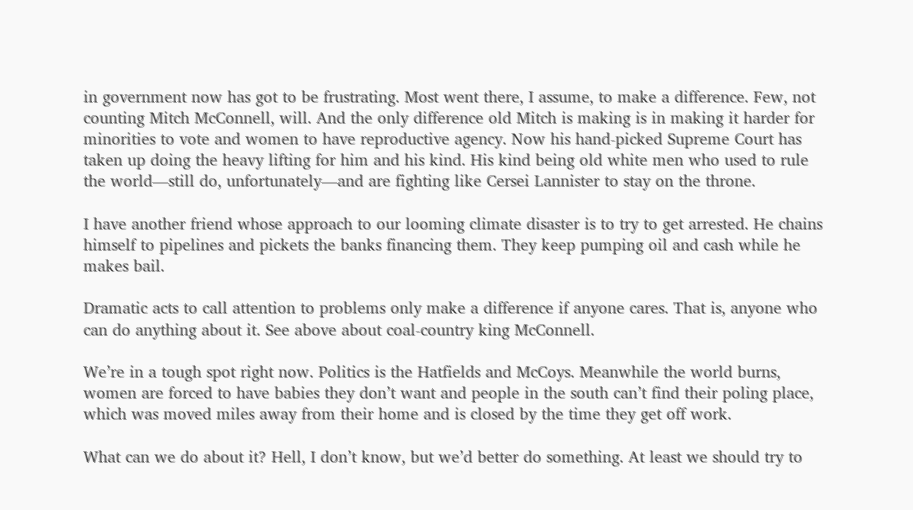in government now has got to be frustrating. Most went there, I assume, to make a difference. Few, not counting Mitch McConnell, will. And the only difference old Mitch is making is in making it harder for minorities to vote and women to have reproductive agency. Now his hand-picked Supreme Court has taken up doing the heavy lifting for him and his kind. His kind being old white men who used to rule the world—still do, unfortunately—and are fighting like Cersei Lannister to stay on the throne.

I have another friend whose approach to our looming climate disaster is to try to get arrested. He chains himself to pipelines and pickets the banks financing them. They keep pumping oil and cash while he makes bail.

Dramatic acts to call attention to problems only make a difference if anyone cares. That is, anyone who can do anything about it. See above about coal-country king McConnell.

We’re in a tough spot right now. Politics is the Hatfields and McCoys. Meanwhile the world burns, women are forced to have babies they don’t want and people in the south can’t find their poling place, which was moved miles away from their home and is closed by the time they get off work.

What can we do about it? Hell, I don’t know, but we’d better do something. At least we should try to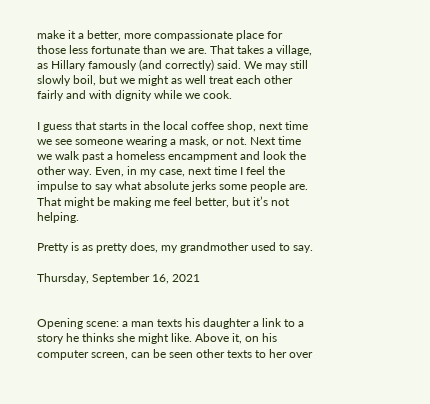make it a better, more compassionate place for those less fortunate than we are. That takes a village, as Hillary famously (and correctly) said. We may still slowly boil, but we might as well treat each other fairly and with dignity while we cook.

I guess that starts in the local coffee shop, next time we see someone wearing a mask, or not. Next time we walk past a homeless encampment and look the other way. Even, in my case, next time I feel the impulse to say what absolute jerks some people are. That might be making me feel better, but it’s not helping.

Pretty is as pretty does, my grandmother used to say.

Thursday, September 16, 2021


Opening scene: a man texts his daughter a link to a story he thinks she might like. Above it, on his computer screen, can be seen other texts to her over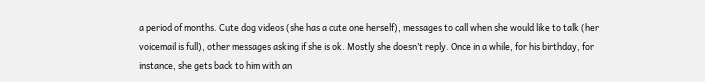a period of months. Cute dog videos (she has a cute one herself), messages to call when she would like to talk (her voicemail is full), other messages asking if she is ok. Mostly she doesn’t reply. Once in a while, for his birthday, for instance, she gets back to him with an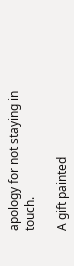apology for not staying in touch.

A gift painted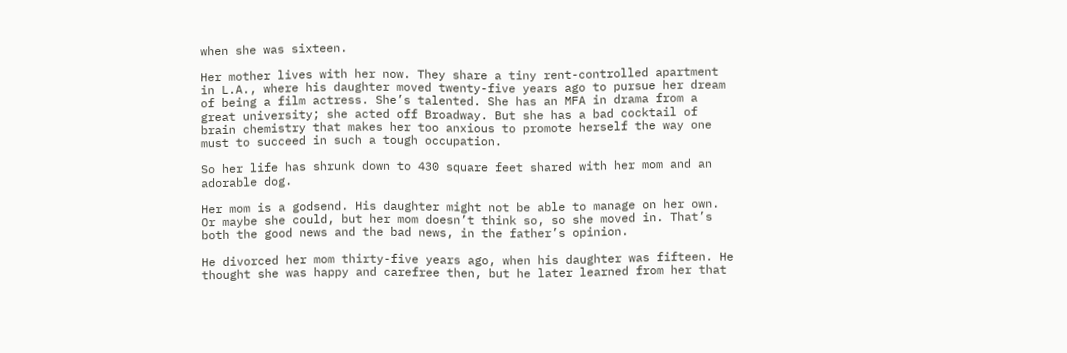when she was sixteen.

Her mother lives with her now. They share a tiny rent-controlled apartment in L.A., where his daughter moved twenty-five years ago to pursue her dream of being a film actress. She’s talented. She has an MFA in drama from a great university; she acted off Broadway. But she has a bad cocktail of brain chemistry that makes her too anxious to promote herself the way one must to succeed in such a tough occupation.

So her life has shrunk down to 430 square feet shared with her mom and an adorable dog.

Her mom is a godsend. His daughter might not be able to manage on her own. Or maybe she could, but her mom doesn’t think so, so she moved in. That’s both the good news and the bad news, in the father’s opinion.

He divorced her mom thirty-five years ago, when his daughter was fifteen. He thought she was happy and carefree then, but he later learned from her that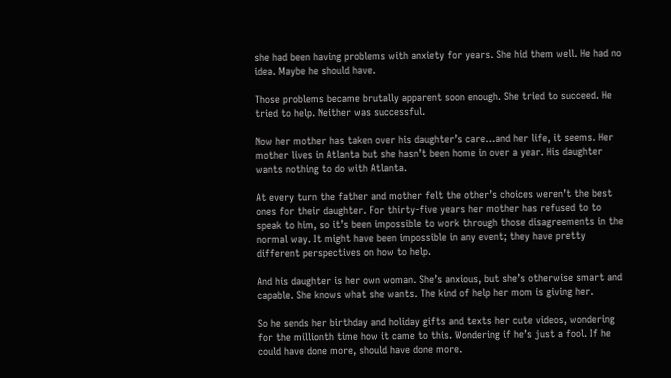she had been having problems with anxiety for years. She hid them well. He had no idea. Maybe he should have.

Those problems became brutally apparent soon enough. She tried to succeed. He tried to help. Neither was successful.

Now her mother has taken over his daughter’s care…and her life, it seems. Her mother lives in Atlanta but she hasn’t been home in over a year. His daughter wants nothing to do with Atlanta.

At every turn the father and mother felt the other’s choices weren’t the best ones for their daughter. For thirty-five years her mother has refused to to speak to him, so it’s been impossible to work through those disagreements in the normal way. It might have been impossible in any event; they have pretty different perspectives on how to help.

And his daughter is her own woman. She’s anxious, but she’s otherwise smart and capable. She knows what she wants. The kind of help her mom is giving her.

So he sends her birthday and holiday gifts and texts her cute videos, wondering for the millionth time how it came to this. Wondering if he’s just a fool. If he could have done more, should have done more.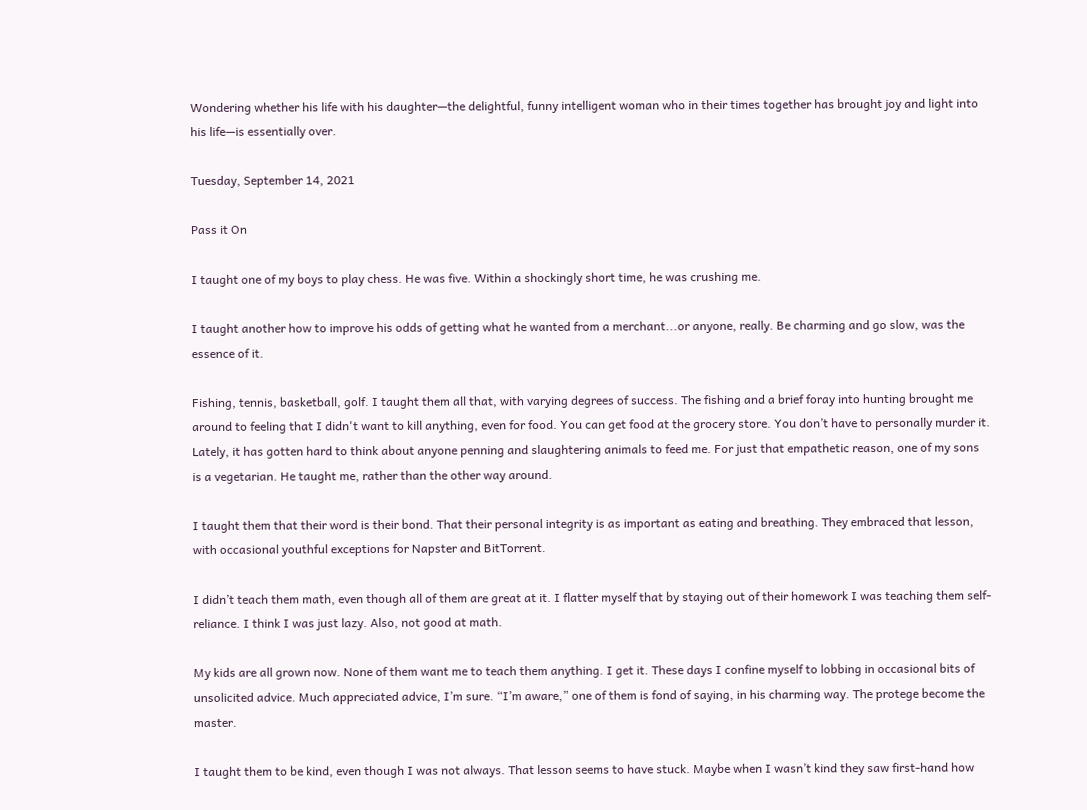Wondering whether his life with his daughter—the delightful, funny intelligent woman who in their times together has brought joy and light into his life—is essentially over.

Tuesday, September 14, 2021

Pass it On

I taught one of my boys to play chess. He was five. Within a shockingly short time, he was crushing me.

I taught another how to improve his odds of getting what he wanted from a merchant...or anyone, really. Be charming and go slow, was the essence of it.

Fishing, tennis, basketball, golf. I taught them all that, with varying degrees of success. The fishing and a brief foray into hunting brought me around to feeling that I didn't want to kill anything, even for food. You can get food at the grocery store. You don’t have to personally murder it. Lately, it has gotten hard to think about anyone penning and slaughtering animals to feed me. For just that empathetic reason, one of my sons is a vegetarian. He taught me, rather than the other way around.

I taught them that their word is their bond. That their personal integrity is as important as eating and breathing. They embraced that lesson, with occasional youthful exceptions for Napster and BitTorrent.

I didn’t teach them math, even though all of them are great at it. I flatter myself that by staying out of their homework I was teaching them self-reliance. I think I was just lazy. Also, not good at math.

My kids are all grown now. None of them want me to teach them anything. I get it. These days I confine myself to lobbing in occasional bits of unsolicited advice. Much appreciated advice, I’m sure. “I’m aware,” one of them is fond of saying, in his charming way. The protege become the master.

I taught them to be kind, even though I was not always. That lesson seems to have stuck. Maybe when I wasn’t kind they saw first-hand how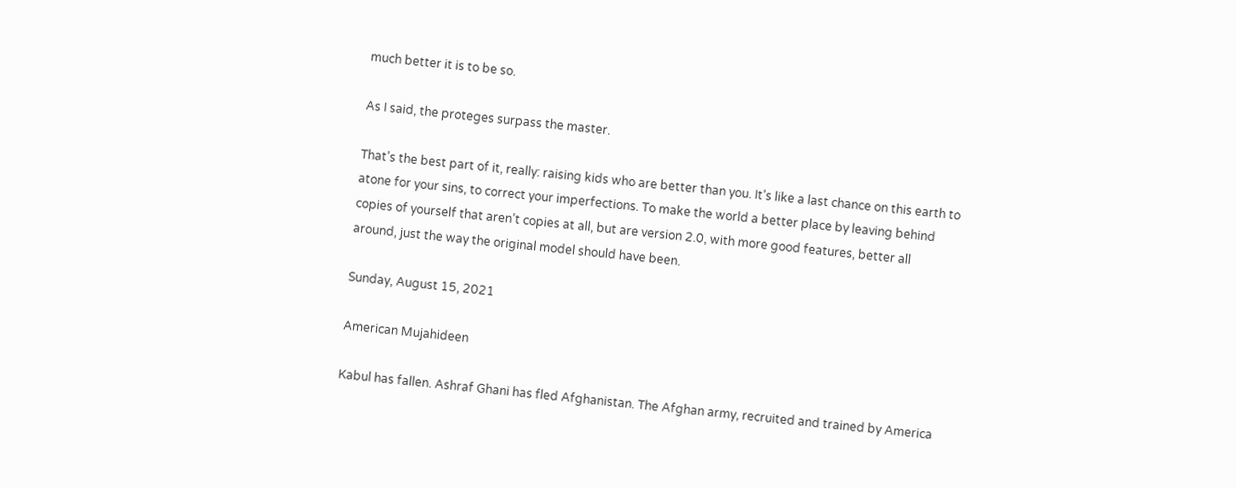much better it is to be so.

As I said, the proteges surpass the master.

That’s the best part of it, really: raising kids who are better than you. It’s like a last chance on this earth to atone for your sins, to correct your imperfections. To make the world a better place by leaving behind copies of yourself that aren’t copies at all, but are version 2.0, with more good features, better all around, just the way the original model should have been.

Sunday, August 15, 2021

American Mujahideen

Kabul has fallen. Ashraf Ghani has fled Afghanistan. The Afghan army, recruited and trained by America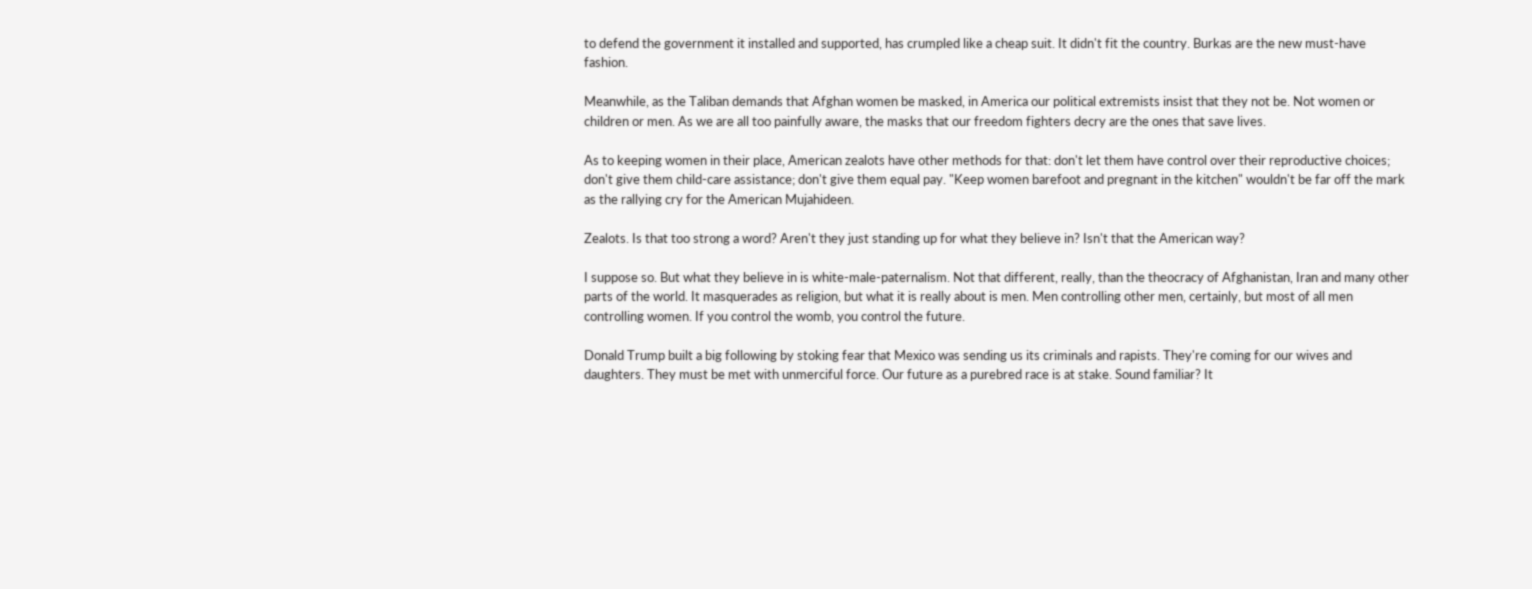to defend the government it installed and supported, has crumpled like a cheap suit. It didn't fit the country. Burkas are the new must-have fashion.

Meanwhile, as the Taliban demands that Afghan women be masked, in America our political extremists insist that they not be. Not women or children or men. As we are all too painfully aware, the masks that our freedom fighters decry are the ones that save lives.

As to keeping women in their place, American zealots have other methods for that: don't let them have control over their reproductive choices; don't give them child-care assistance; don't give them equal pay. "Keep women barefoot and pregnant in the kitchen" wouldn't be far off the mark as the rallying cry for the American Mujahideen.

Zealots. Is that too strong a word? Aren't they just standing up for what they believe in? Isn't that the American way?

I suppose so. But what they believe in is white-male-paternalism. Not that different, really, than the theocracy of Afghanistan, Iran and many other parts of the world. It masquerades as religion, but what it is really about is men. Men controlling other men, certainly, but most of all men controlling women. If you control the womb, you control the future.

Donald Trump built a big following by stoking fear that Mexico was sending us its criminals and rapists. They're coming for our wives and daughters. They must be met with unmerciful force. Our future as a purebred race is at stake. Sound familiar? It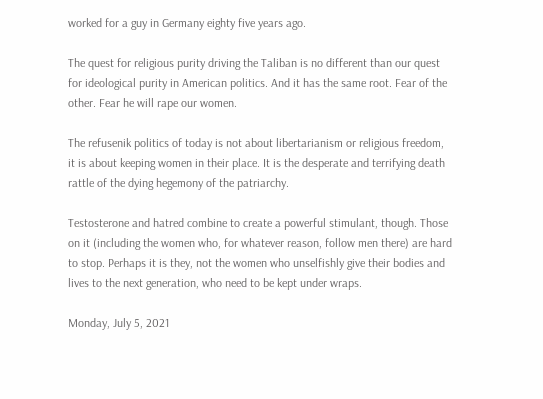worked for a guy in Germany eighty five years ago.

The quest for religious purity driving the Taliban is no different than our quest for ideological purity in American politics. And it has the same root. Fear of the other. Fear he will rape our women.

The refusenik politics of today is not about libertarianism or religious freedom, it is about keeping women in their place. It is the desperate and terrifying death rattle of the dying hegemony of the patriarchy.

Testosterone and hatred combine to create a powerful stimulant, though. Those on it (including the women who, for whatever reason, follow men there) are hard to stop. Perhaps it is they, not the women who unselfishly give their bodies and lives to the next generation, who need to be kept under wraps.

Monday, July 5, 2021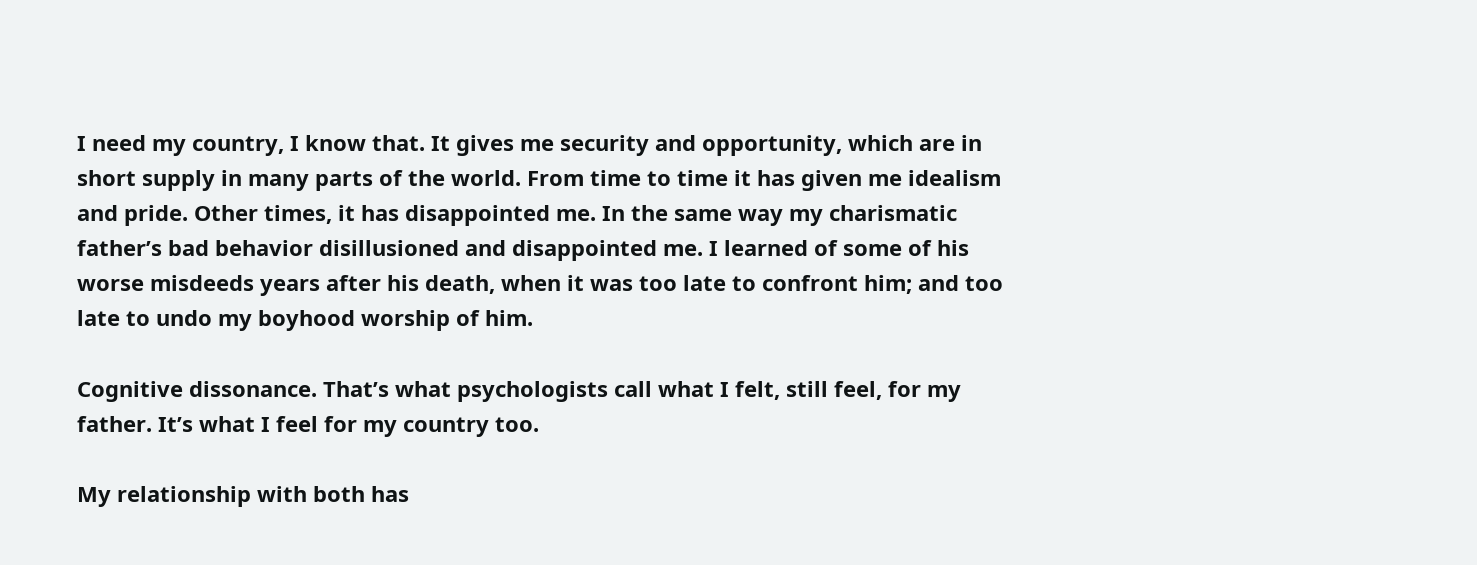I need my country, I know that. It gives me security and opportunity, which are in short supply in many parts of the world. From time to time it has given me idealism and pride. Other times, it has disappointed me. In the same way my charismatic father’s bad behavior disillusioned and disappointed me. I learned of some of his worse misdeeds years after his death, when it was too late to confront him; and too late to undo my boyhood worship of him.

Cognitive dissonance. That’s what psychologists call what I felt, still feel, for my father. It’s what I feel for my country too.

My relationship with both has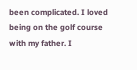been complicated. I loved being on the golf course with my father. I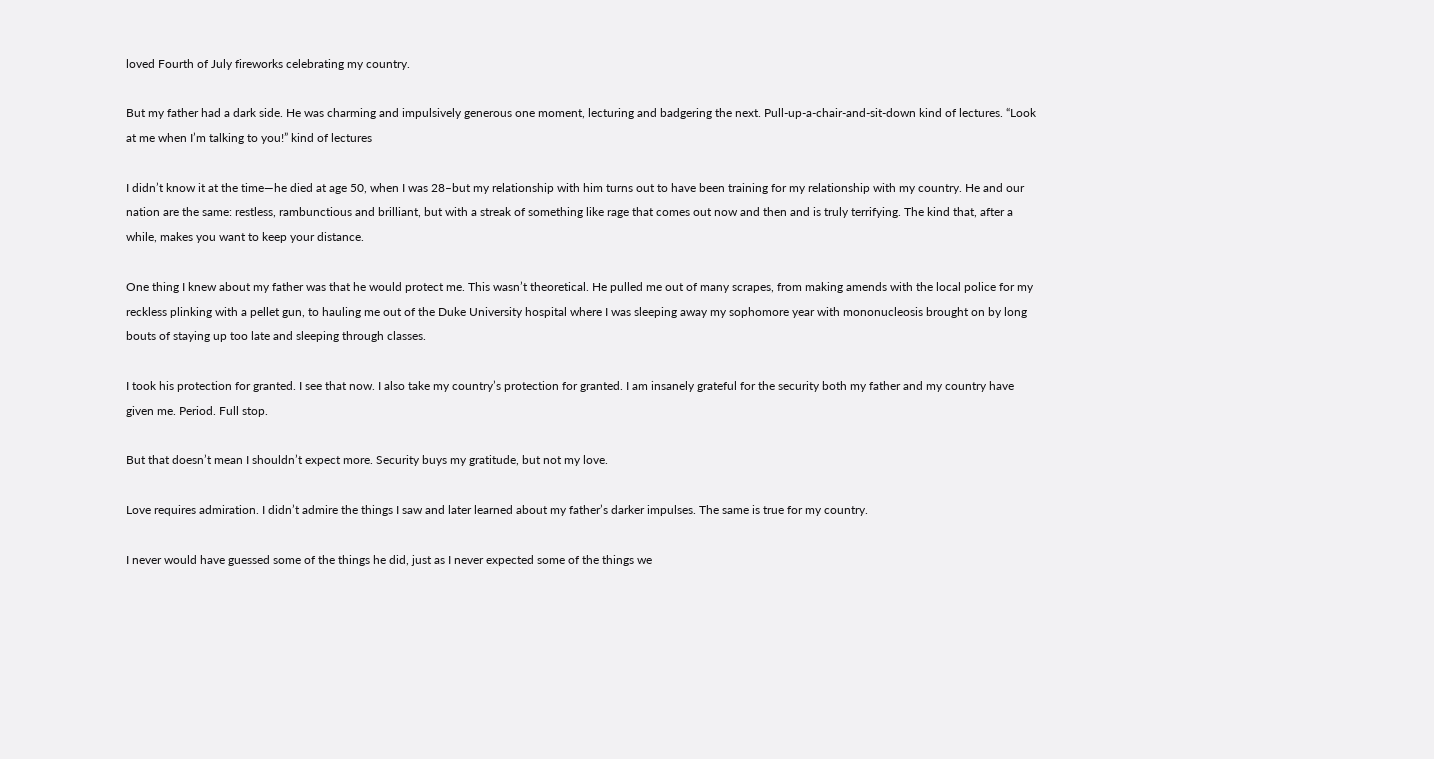loved Fourth of July fireworks celebrating my country.

But my father had a dark side. He was charming and impulsively generous one moment, lecturing and badgering the next. Pull-up-a-chair-and-sit-down kind of lectures. “Look at me when I’m talking to you!” kind of lectures

I didn’t know it at the time—he died at age 50, when I was 28–but my relationship with him turns out to have been training for my relationship with my country. He and our nation are the same: restless, rambunctious and brilliant, but with a streak of something like rage that comes out now and then and is truly terrifying. The kind that, after a while, makes you want to keep your distance.

One thing I knew about my father was that he would protect me. This wasn’t theoretical. He pulled me out of many scrapes, from making amends with the local police for my reckless plinking with a pellet gun, to hauling me out of the Duke University hospital where I was sleeping away my sophomore year with mononucleosis brought on by long bouts of staying up too late and sleeping through classes.

I took his protection for granted. I see that now. I also take my country’s protection for granted. I am insanely grateful for the security both my father and my country have given me. Period. Full stop.

But that doesn’t mean I shouldn’t expect more. Security buys my gratitude, but not my love.

Love requires admiration. I didn’t admire the things I saw and later learned about my father’s darker impulses. The same is true for my country.

I never would have guessed some of the things he did, just as I never expected some of the things we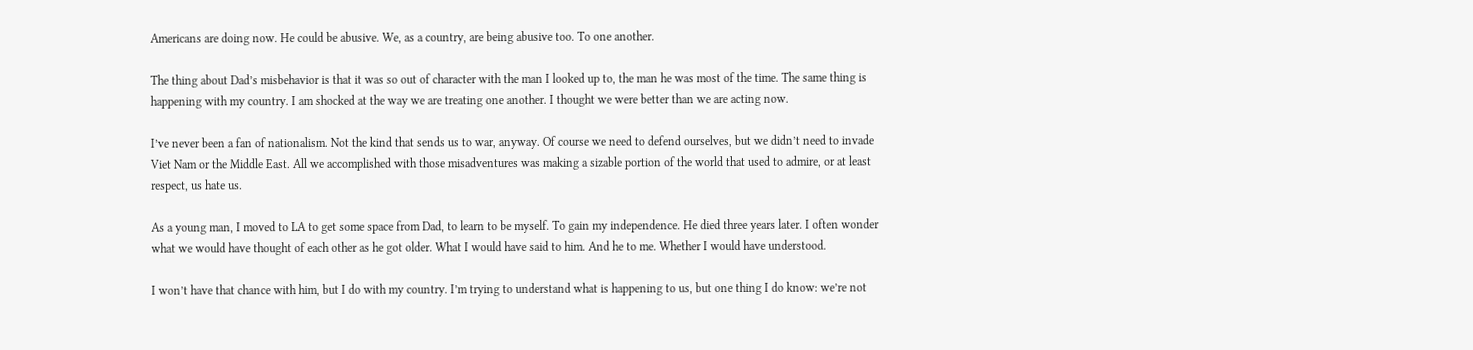Americans are doing now. He could be abusive. We, as a country, are being abusive too. To one another.

The thing about Dad’s misbehavior is that it was so out of character with the man I looked up to, the man he was most of the time. The same thing is happening with my country. I am shocked at the way we are treating one another. I thought we were better than we are acting now.

I’ve never been a fan of nationalism. Not the kind that sends us to war, anyway. Of course we need to defend ourselves, but we didn’t need to invade Viet Nam or the Middle East. All we accomplished with those misadventures was making a sizable portion of the world that used to admire, or at least respect, us hate us.

As a young man, I moved to LA to get some space from Dad, to learn to be myself. To gain my independence. He died three years later. I often wonder what we would have thought of each other as he got older. What I would have said to him. And he to me. Whether I would have understood.

I won’t have that chance with him, but I do with my country. I’m trying to understand what is happening to us, but one thing I do know: we’re not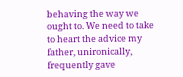behaving the way we ought to. We need to take to heart the advice my father, unironically, frequently gave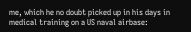me, which he no doubt picked up in his days in medical training on a US naval airbase: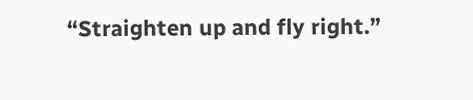“Straighten up and fly right.”